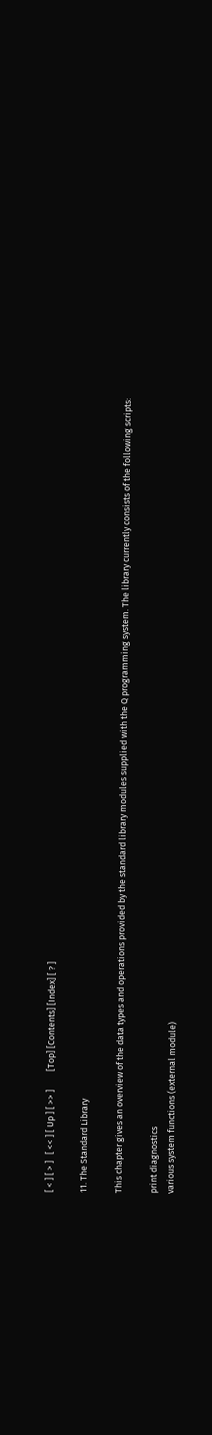[ < ] [ > ]   [ << ] [ Up ] [ >> ]         [Top] [Contents] [Index] [ ? ]

11. The Standard Library

This chapter gives an overview of the data types and operations provided by the standard library modules supplied with the Q programming system. The library currently consists of the following scripts:

print diagnostics
various system functions (external module)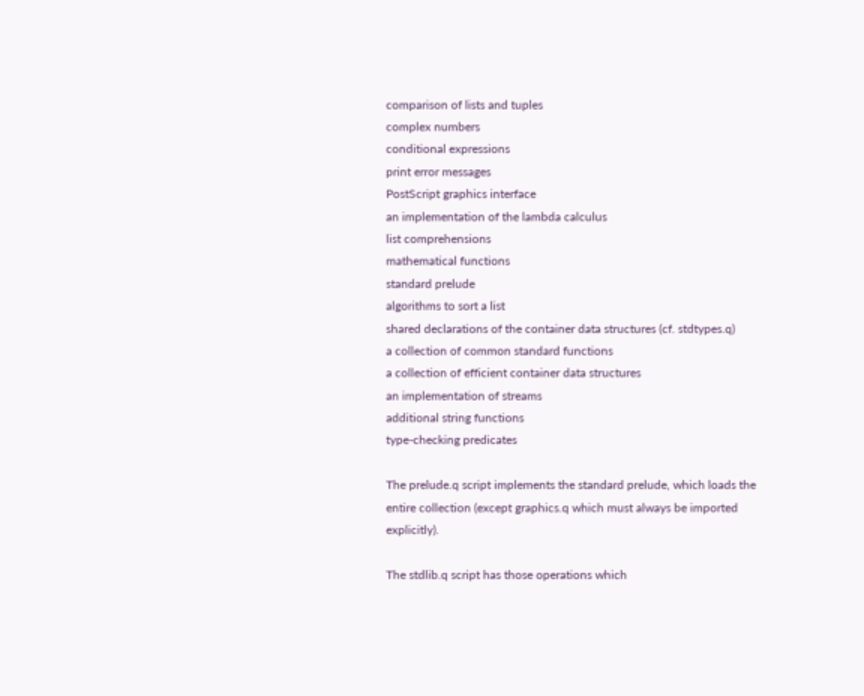comparison of lists and tuples
complex numbers
conditional expressions
print error messages
PostScript graphics interface
an implementation of the lambda calculus
list comprehensions
mathematical functions
standard prelude
algorithms to sort a list
shared declarations of the container data structures (cf. stdtypes.q)
a collection of common standard functions
a collection of efficient container data structures
an implementation of streams
additional string functions
type-checking predicates

The prelude.q script implements the standard prelude, which loads the entire collection (except graphics.q which must always be imported explicitly).

The stdlib.q script has those operations which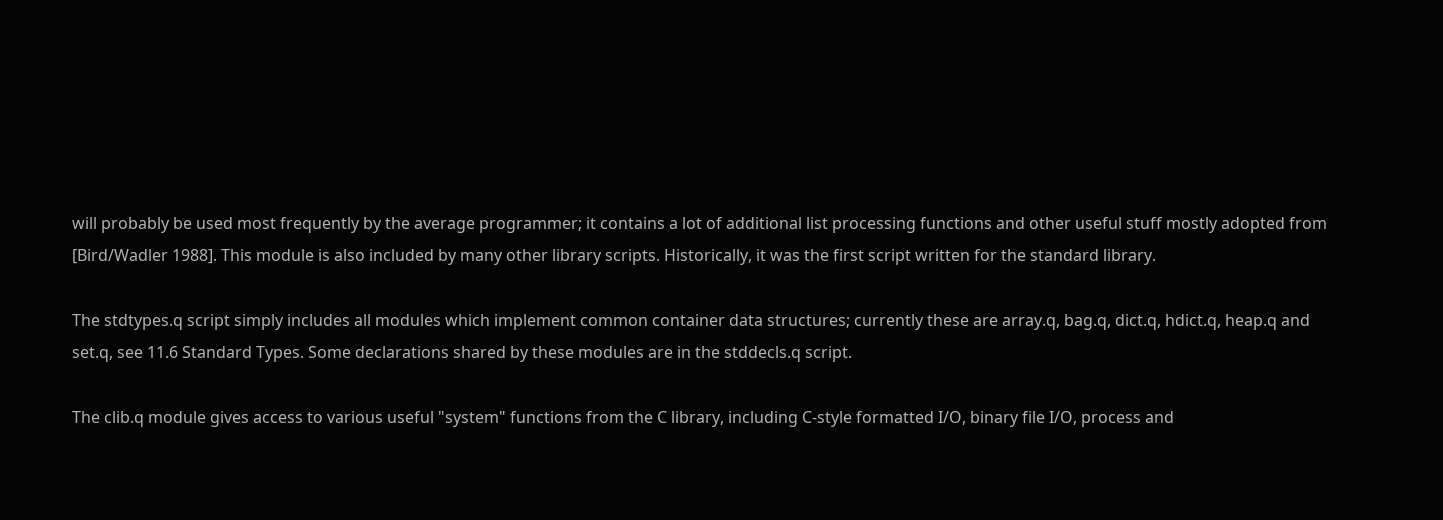will probably be used most frequently by the average programmer; it contains a lot of additional list processing functions and other useful stuff mostly adopted from [Bird/Wadler 1988]. This module is also included by many other library scripts. Historically, it was the first script written for the standard library.

The stdtypes.q script simply includes all modules which implement common container data structures; currently these are array.q, bag.q, dict.q, hdict.q, heap.q and set.q, see 11.6 Standard Types. Some declarations shared by these modules are in the stddecls.q script.

The clib.q module gives access to various useful "system" functions from the C library, including C-style formatted I/O, binary file I/O, process and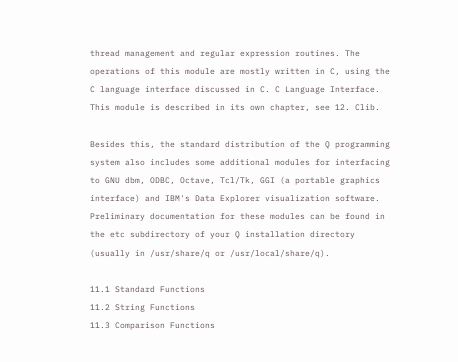thread management and regular expression routines. The operations of this module are mostly written in C, using the C language interface discussed in C. C Language Interface. This module is described in its own chapter, see 12. Clib.

Besides this, the standard distribution of the Q programming system also includes some additional modules for interfacing to GNU dbm, ODBC, Octave, Tcl/Tk, GGI (a portable graphics interface) and IBM's Data Explorer visualization software. Preliminary documentation for these modules can be found in the etc subdirectory of your Q installation directory (usually in /usr/share/q or /usr/local/share/q).

11.1 Standard Functions
11.2 String Functions
11.3 Comparison Functions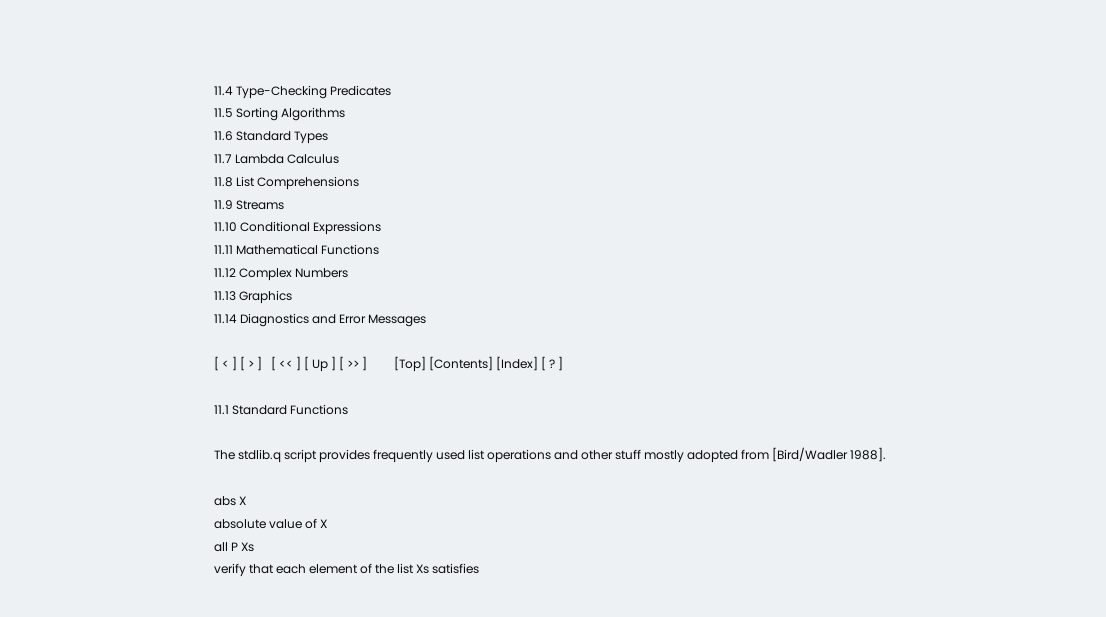11.4 Type-Checking Predicates
11.5 Sorting Algorithms
11.6 Standard Types
11.7 Lambda Calculus
11.8 List Comprehensions
11.9 Streams
11.10 Conditional Expressions
11.11 Mathematical Functions
11.12 Complex Numbers
11.13 Graphics
11.14 Diagnostics and Error Messages

[ < ] [ > ]   [ << ] [ Up ] [ >> ]         [Top] [Contents] [Index] [ ? ]

11.1 Standard Functions

The stdlib.q script provides frequently used list operations and other stuff mostly adopted from [Bird/Wadler 1988].

abs X
absolute value of X
all P Xs
verify that each element of the list Xs satisfies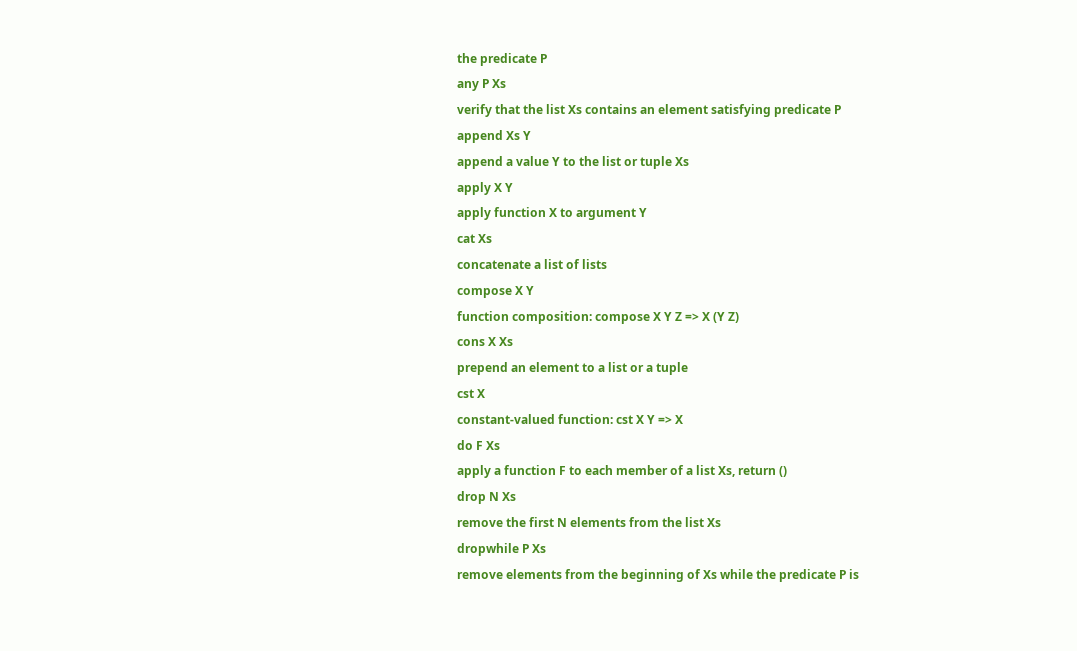the predicate P
any P Xs
verify that the list Xs contains an element satisfying predicate P
append Xs Y
append a value Y to the list or tuple Xs
apply X Y
apply function X to argument Y
cat Xs
concatenate a list of lists
compose X Y
function composition: compose X Y Z => X (Y Z)
cons X Xs
prepend an element to a list or a tuple
cst X
constant-valued function: cst X Y => X
do F Xs
apply a function F to each member of a list Xs, return ()
drop N Xs
remove the first N elements from the list Xs
dropwhile P Xs
remove elements from the beginning of Xs while the predicate P is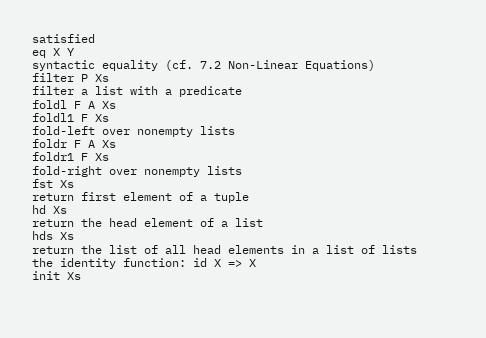satisfied
eq X Y
syntactic equality (cf. 7.2 Non-Linear Equations)
filter P Xs
filter a list with a predicate
foldl F A Xs
foldl1 F Xs
fold-left over nonempty lists
foldr F A Xs
foldr1 F Xs
fold-right over nonempty lists
fst Xs
return first element of a tuple
hd Xs
return the head element of a list
hds Xs
return the list of all head elements in a list of lists
the identity function: id X => X
init Xs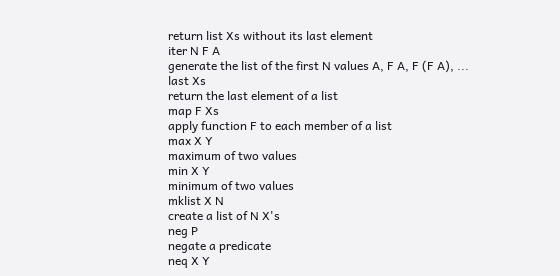return list Xs without its last element
iter N F A
generate the list of the first N values A, F A, F (F A), ...
last Xs
return the last element of a list
map F Xs
apply function F to each member of a list
max X Y
maximum of two values
min X Y
minimum of two values
mklist X N
create a list of N X's
neg P
negate a predicate
neq X Y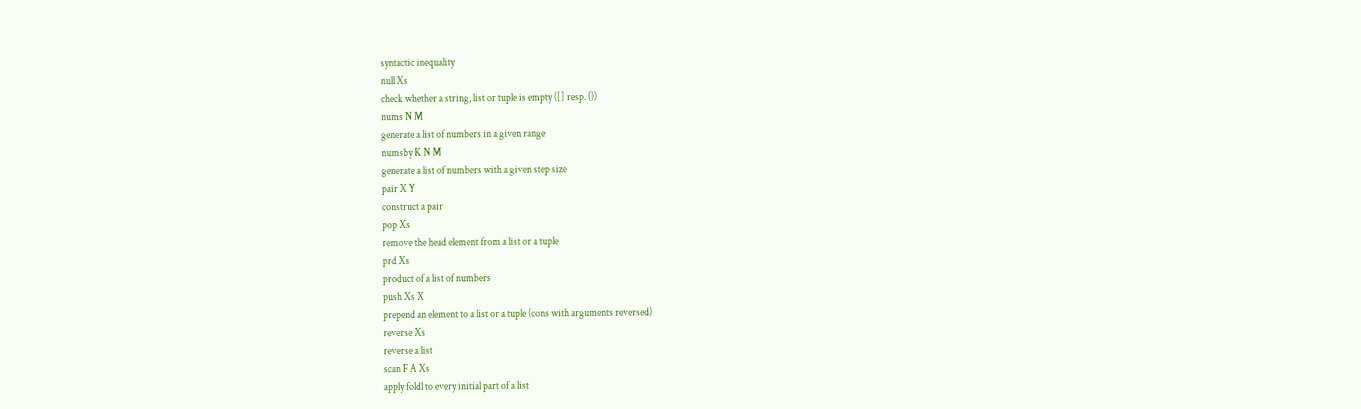syntactic inequality
null Xs
check whether a string, list or tuple is empty ([] resp. ())
nums N M
generate a list of numbers in a given range
numsby K N M
generate a list of numbers with a given step size
pair X Y
construct a pair
pop Xs
remove the head element from a list or a tuple
prd Xs
product of a list of numbers
push Xs X
prepend an element to a list or a tuple (cons with arguments reversed)
reverse Xs
reverse a list
scan F A Xs
apply foldl to every initial part of a list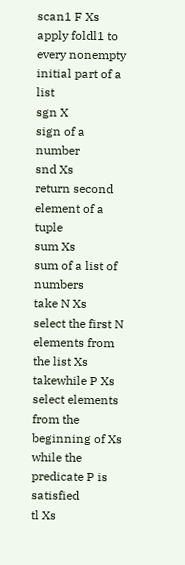scan1 F Xs
apply foldl1 to every nonempty initial part of a list
sgn X
sign of a number
snd Xs
return second element of a tuple
sum Xs
sum of a list of numbers
take N Xs
select the first N elements from the list Xs
takewhile P Xs
select elements from the beginning of Xs while the predicate P is satisfied
tl Xs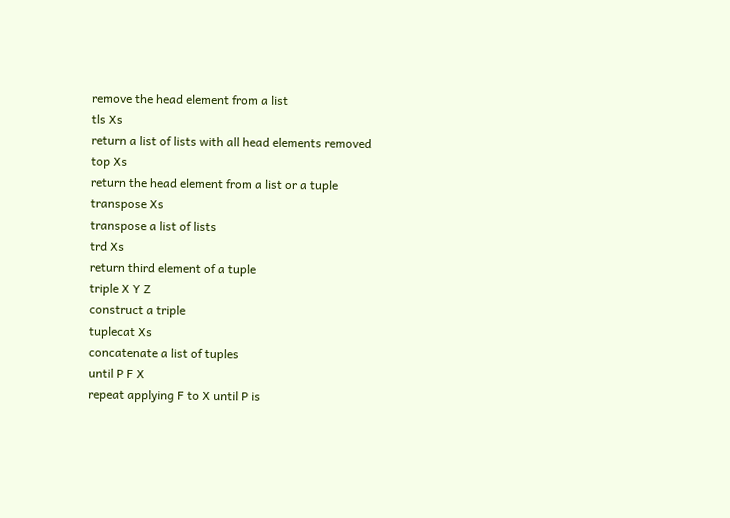remove the head element from a list
tls Xs
return a list of lists with all head elements removed
top Xs
return the head element from a list or a tuple
transpose Xs
transpose a list of lists
trd Xs
return third element of a tuple
triple X Y Z
construct a triple
tuplecat Xs
concatenate a list of tuples
until P F X
repeat applying F to X until P is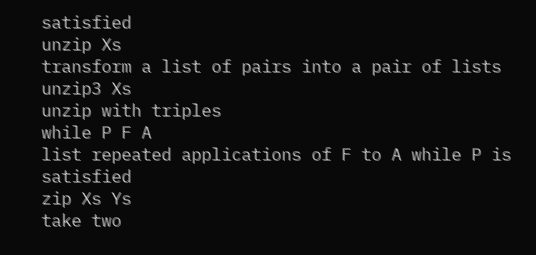satisfied
unzip Xs
transform a list of pairs into a pair of lists
unzip3 Xs
unzip with triples
while P F A
list repeated applications of F to A while P is satisfied
zip Xs Ys
take two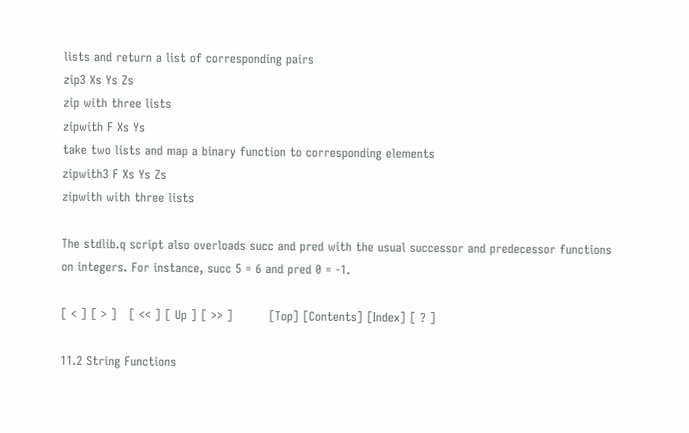lists and return a list of corresponding pairs
zip3 Xs Ys Zs
zip with three lists
zipwith F Xs Ys
take two lists and map a binary function to corresponding elements
zipwith3 F Xs Ys Zs
zipwith with three lists

The stdlib.q script also overloads succ and pred with the usual successor and predecessor functions on integers. For instance, succ 5 = 6 and pred 0 = -1.

[ < ] [ > ]   [ << ] [ Up ] [ >> ]         [Top] [Contents] [Index] [ ? ]

11.2 String Functions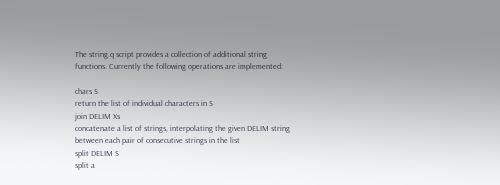The string.q script provides a collection of additional string functions. Currently the following operations are implemented:

chars S
return the list of individual characters in S
join DELIM Xs
concatenate a list of strings, interpolating the given DELIM string between each pair of consecutive strings in the list
split DELIM S
split a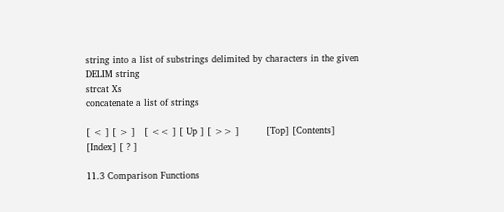string into a list of substrings delimited by characters in the given DELIM string
strcat Xs
concatenate a list of strings

[ < ] [ > ]   [ << ] [ Up ] [ >> ]         [Top] [Contents] [Index] [ ? ]

11.3 Comparison Functions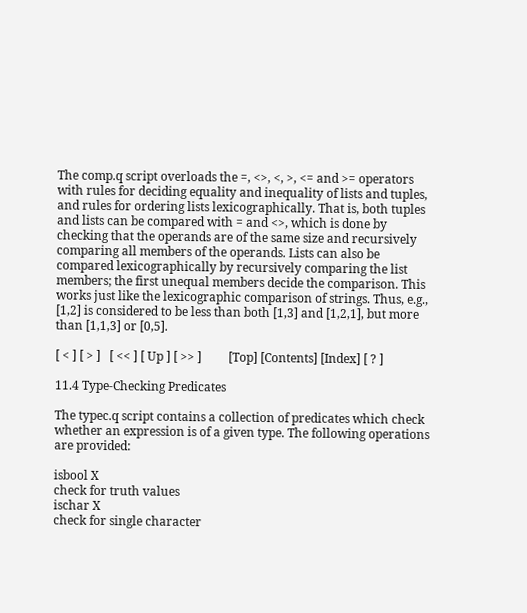The comp.q script overloads the =, <>, <, >, <= and >= operators with rules for deciding equality and inequality of lists and tuples, and rules for ordering lists lexicographically. That is, both tuples and lists can be compared with = and <>, which is done by checking that the operands are of the same size and recursively comparing all members of the operands. Lists can also be compared lexicographically by recursively comparing the list members; the first unequal members decide the comparison. This works just like the lexicographic comparison of strings. Thus, e.g., [1,2] is considered to be less than both [1,3] and [1,2,1], but more than [1,1,3] or [0,5].

[ < ] [ > ]   [ << ] [ Up ] [ >> ]         [Top] [Contents] [Index] [ ? ]

11.4 Type-Checking Predicates

The typec.q script contains a collection of predicates which check whether an expression is of a given type. The following operations are provided:

isbool X
check for truth values
ischar X
check for single character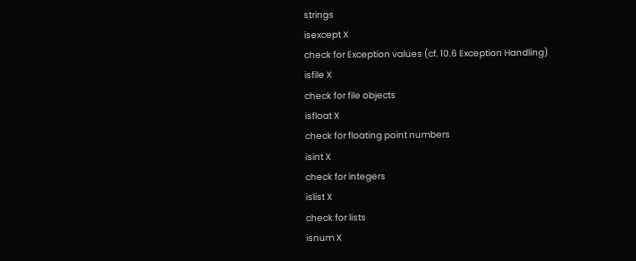strings
isexcept X
check for Exception values (cf. 10.6 Exception Handling)
isfile X
check for file objects
isfloat X
check for floating point numbers
isint X
check for integers
islist X
check for lists
isnum X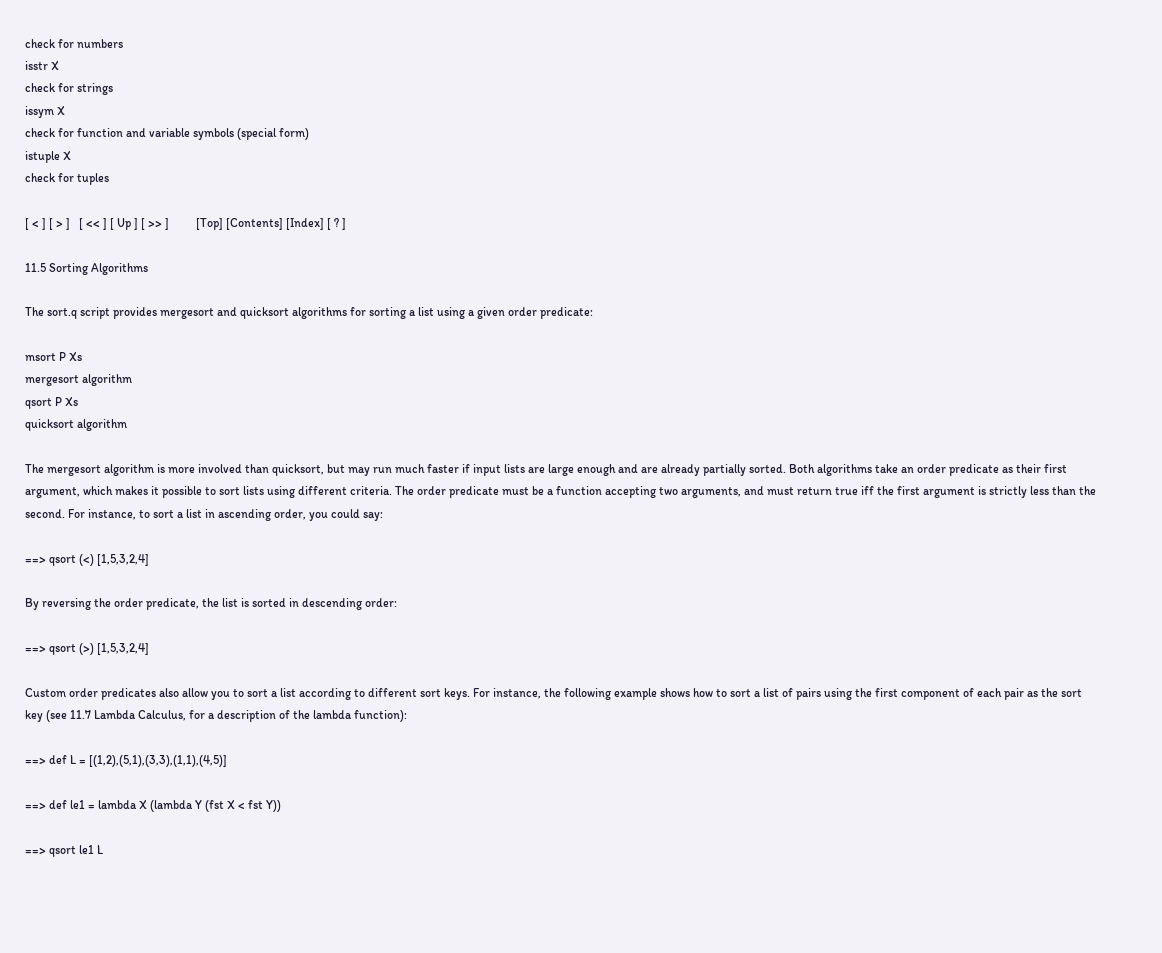check for numbers
isstr X
check for strings
issym X
check for function and variable symbols (special form)
istuple X
check for tuples

[ < ] [ > ]   [ << ] [ Up ] [ >> ]         [Top] [Contents] [Index] [ ? ]

11.5 Sorting Algorithms

The sort.q script provides mergesort and quicksort algorithms for sorting a list using a given order predicate:

msort P Xs
mergesort algorithm
qsort P Xs
quicksort algorithm

The mergesort algorithm is more involved than quicksort, but may run much faster if input lists are large enough and are already partially sorted. Both algorithms take an order predicate as their first argument, which makes it possible to sort lists using different criteria. The order predicate must be a function accepting two arguments, and must return true iff the first argument is strictly less than the second. For instance, to sort a list in ascending order, you could say:

==> qsort (<) [1,5,3,2,4]

By reversing the order predicate, the list is sorted in descending order:

==> qsort (>) [1,5,3,2,4]

Custom order predicates also allow you to sort a list according to different sort keys. For instance, the following example shows how to sort a list of pairs using the first component of each pair as the sort key (see 11.7 Lambda Calculus, for a description of the lambda function):

==> def L = [(1,2),(5,1),(3,3),(1,1),(4,5)]

==> def le1 = lambda X (lambda Y (fst X < fst Y))

==> qsort le1 L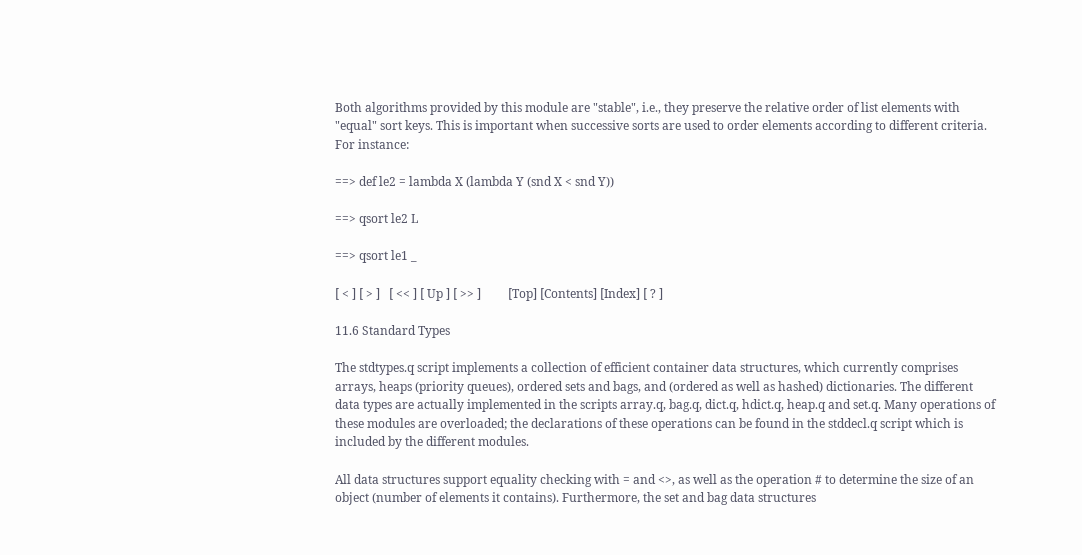Both algorithms provided by this module are "stable", i.e., they preserve the relative order of list elements with "equal" sort keys. This is important when successive sorts are used to order elements according to different criteria. For instance:

==> def le2 = lambda X (lambda Y (snd X < snd Y))

==> qsort le2 L

==> qsort le1 _

[ < ] [ > ]   [ << ] [ Up ] [ >> ]         [Top] [Contents] [Index] [ ? ]

11.6 Standard Types

The stdtypes.q script implements a collection of efficient container data structures, which currently comprises arrays, heaps (priority queues), ordered sets and bags, and (ordered as well as hashed) dictionaries. The different data types are actually implemented in the scripts array.q, bag.q, dict.q, hdict.q, heap.q and set.q. Many operations of these modules are overloaded; the declarations of these operations can be found in the stddecl.q script which is included by the different modules.

All data structures support equality checking with = and <>, as well as the operation # to determine the size of an object (number of elements it contains). Furthermore, the set and bag data structures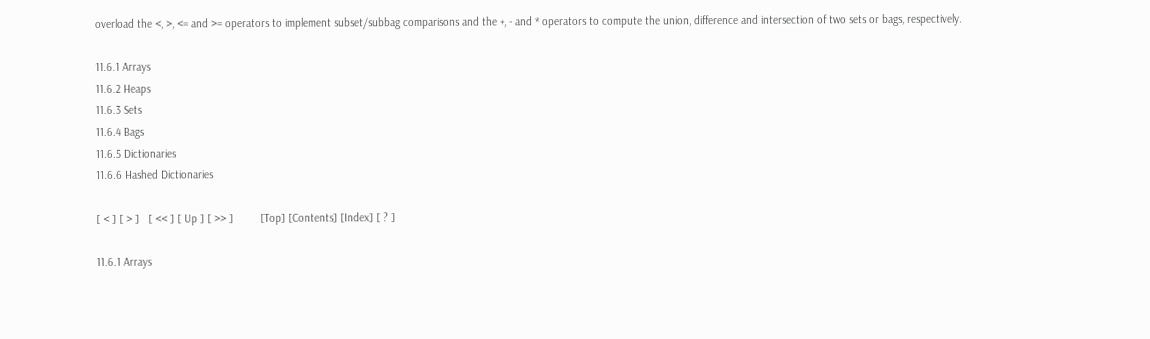overload the <, >, <= and >= operators to implement subset/subbag comparisons and the +, - and * operators to compute the union, difference and intersection of two sets or bags, respectively.

11.6.1 Arrays
11.6.2 Heaps
11.6.3 Sets
11.6.4 Bags
11.6.5 Dictionaries
11.6.6 Hashed Dictionaries

[ < ] [ > ]   [ << ] [ Up ] [ >> ]         [Top] [Contents] [Index] [ ? ]

11.6.1 Arrays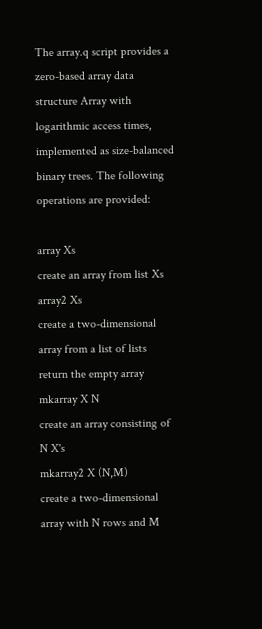The array.q script provides a zero-based array data structure Array with logarithmic access times, implemented as size-balanced binary trees. The following operations are provided:

array Xs
create an array from list Xs
array2 Xs
create a two-dimensional array from a list of lists
return the empty array
mkarray X N
create an array consisting of N X's
mkarray2 X (N,M)
create a two-dimensional array with N rows and M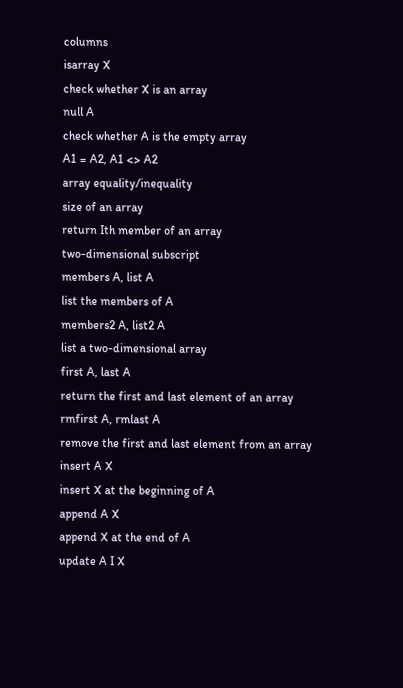columns
isarray X
check whether X is an array
null A
check whether A is the empty array
A1 = A2, A1 <> A2
array equality/inequality
size of an array
return Ith member of an array
two-dimensional subscript
members A, list A
list the members of A
members2 A, list2 A
list a two-dimensional array
first A, last A
return the first and last element of an array
rmfirst A, rmlast A
remove the first and last element from an array
insert A X
insert X at the beginning of A
append A X
append X at the end of A
update A I X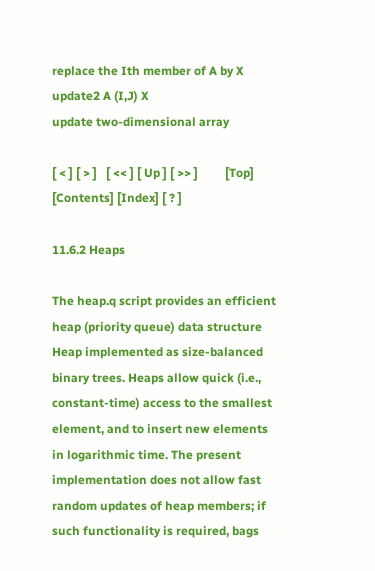replace the Ith member of A by X
update2 A (I,J) X
update two-dimensional array

[ < ] [ > ]   [ << ] [ Up ] [ >> ]         [Top] [Contents] [Index] [ ? ]

11.6.2 Heaps

The heap.q script provides an efficient heap (priority queue) data structure Heap implemented as size-balanced binary trees. Heaps allow quick (i.e., constant-time) access to the smallest element, and to insert new elements in logarithmic time. The present implementation does not allow fast random updates of heap members; if such functionality is required, bags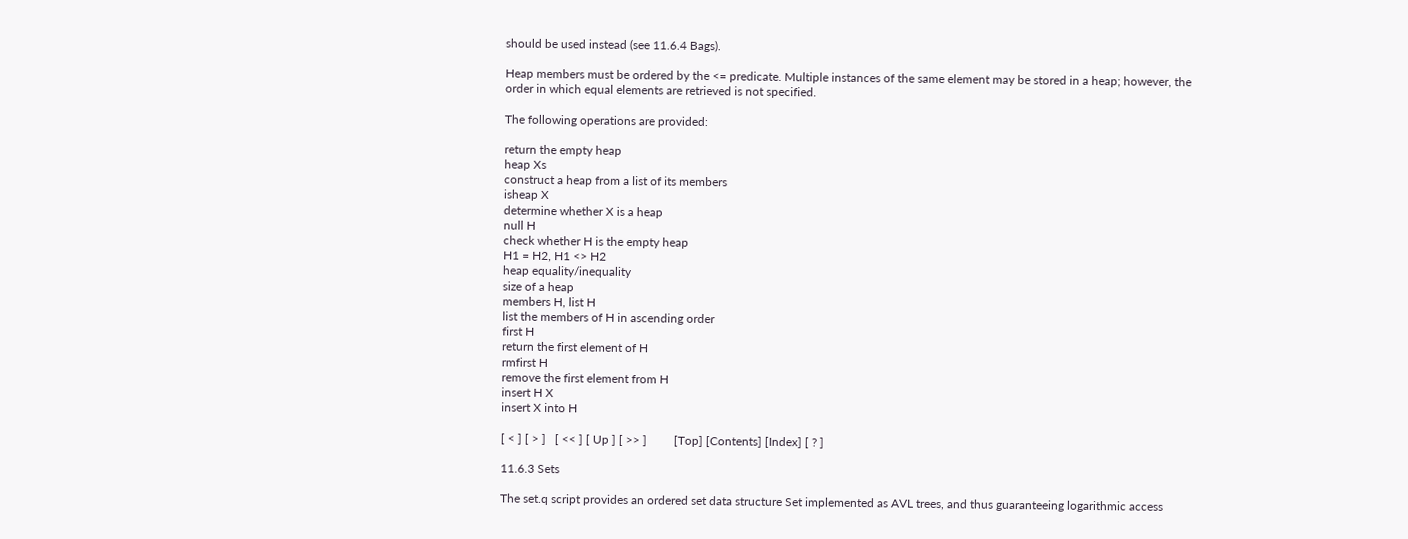should be used instead (see 11.6.4 Bags).

Heap members must be ordered by the <= predicate. Multiple instances of the same element may be stored in a heap; however, the order in which equal elements are retrieved is not specified.

The following operations are provided:

return the empty heap
heap Xs
construct a heap from a list of its members
isheap X
determine whether X is a heap
null H
check whether H is the empty heap
H1 = H2, H1 <> H2
heap equality/inequality
size of a heap
members H, list H
list the members of H in ascending order
first H
return the first element of H
rmfirst H
remove the first element from H
insert H X
insert X into H

[ < ] [ > ]   [ << ] [ Up ] [ >> ]         [Top] [Contents] [Index] [ ? ]

11.6.3 Sets

The set.q script provides an ordered set data structure Set implemented as AVL trees, and thus guaranteeing logarithmic access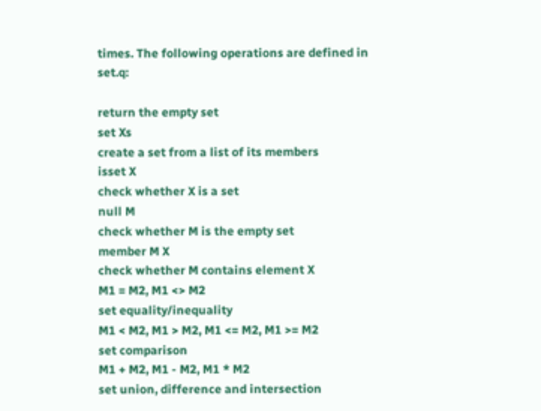times. The following operations are defined in set.q:

return the empty set
set Xs
create a set from a list of its members
isset X
check whether X is a set
null M
check whether M is the empty set
member M X
check whether M contains element X
M1 = M2, M1 <> M2
set equality/inequality
M1 < M2, M1 > M2, M1 <= M2, M1 >= M2
set comparison
M1 + M2, M1 - M2, M1 * M2
set union, difference and intersection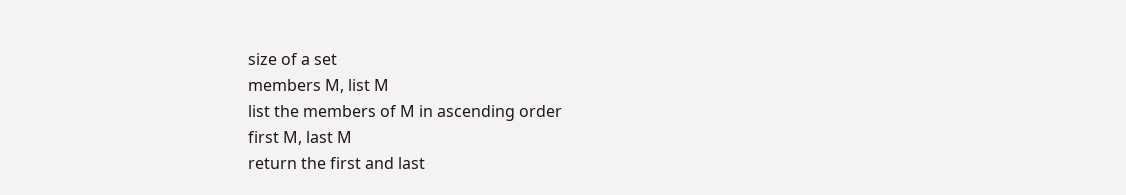size of a set
members M, list M
list the members of M in ascending order
first M, last M
return the first and last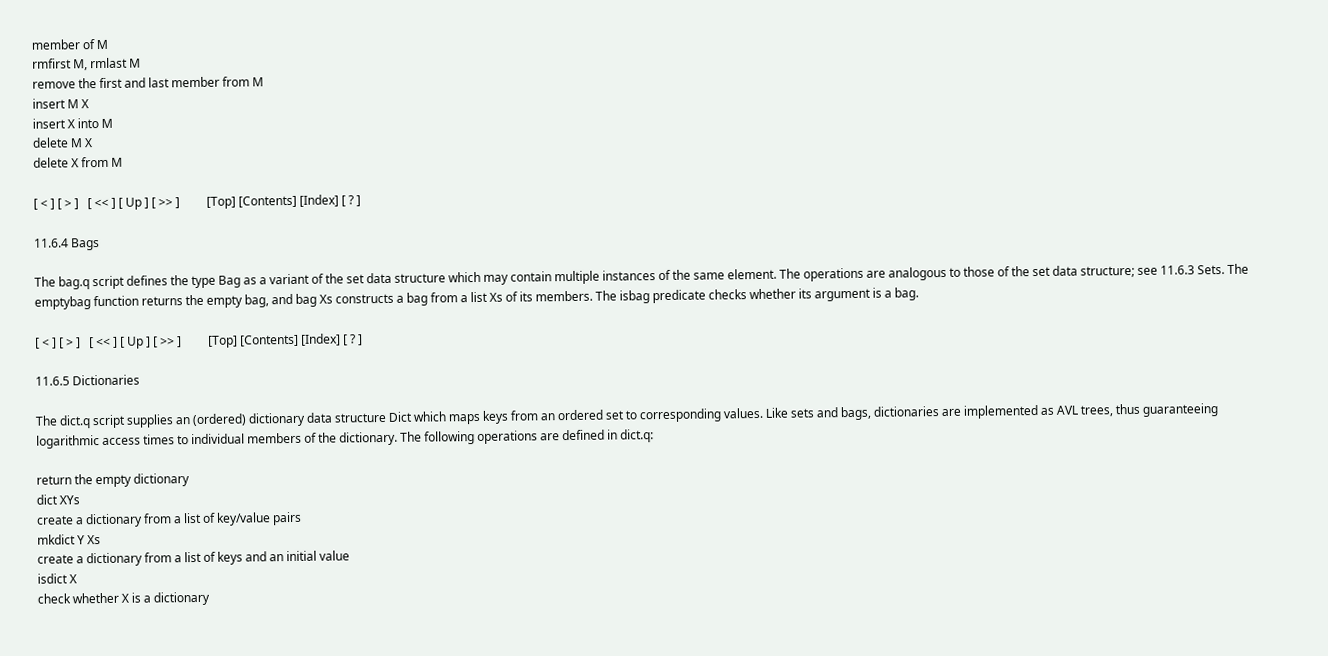member of M
rmfirst M, rmlast M
remove the first and last member from M
insert M X
insert X into M
delete M X
delete X from M

[ < ] [ > ]   [ << ] [ Up ] [ >> ]         [Top] [Contents] [Index] [ ? ]

11.6.4 Bags

The bag.q script defines the type Bag as a variant of the set data structure which may contain multiple instances of the same element. The operations are analogous to those of the set data structure; see 11.6.3 Sets. The emptybag function returns the empty bag, and bag Xs constructs a bag from a list Xs of its members. The isbag predicate checks whether its argument is a bag.

[ < ] [ > ]   [ << ] [ Up ] [ >> ]         [Top] [Contents] [Index] [ ? ]

11.6.5 Dictionaries

The dict.q script supplies an (ordered) dictionary data structure Dict which maps keys from an ordered set to corresponding values. Like sets and bags, dictionaries are implemented as AVL trees, thus guaranteeing logarithmic access times to individual members of the dictionary. The following operations are defined in dict.q:

return the empty dictionary
dict XYs
create a dictionary from a list of key/value pairs
mkdict Y Xs
create a dictionary from a list of keys and an initial value
isdict X
check whether X is a dictionary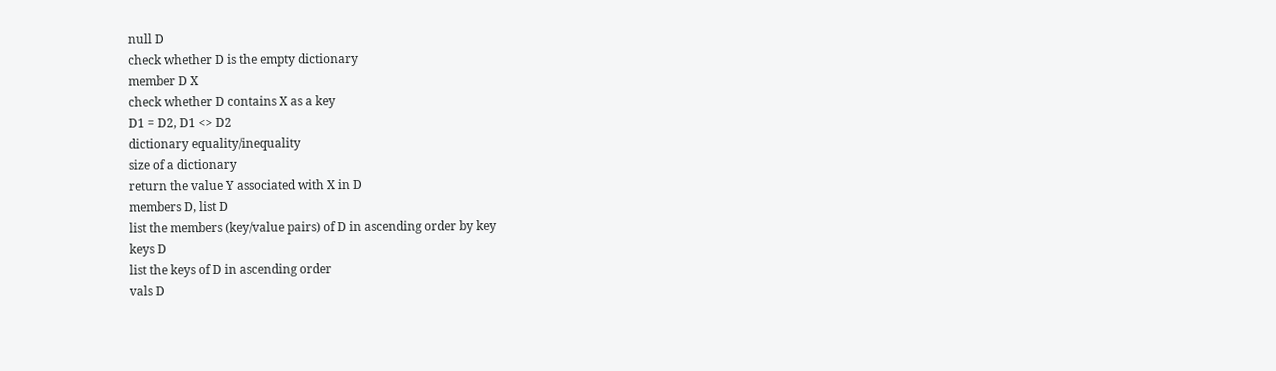null D
check whether D is the empty dictionary
member D X
check whether D contains X as a key
D1 = D2, D1 <> D2
dictionary equality/inequality
size of a dictionary
return the value Y associated with X in D
members D, list D
list the members (key/value pairs) of D in ascending order by key
keys D
list the keys of D in ascending order
vals D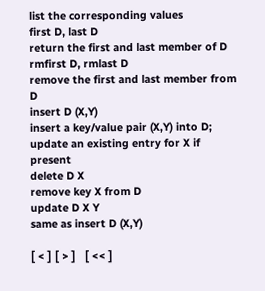list the corresponding values
first D, last D
return the first and last member of D
rmfirst D, rmlast D
remove the first and last member from D
insert D (X,Y)
insert a key/value pair (X,Y) into D; update an existing entry for X if present
delete D X
remove key X from D
update D X Y
same as insert D (X,Y)

[ < ] [ > ]   [ << ]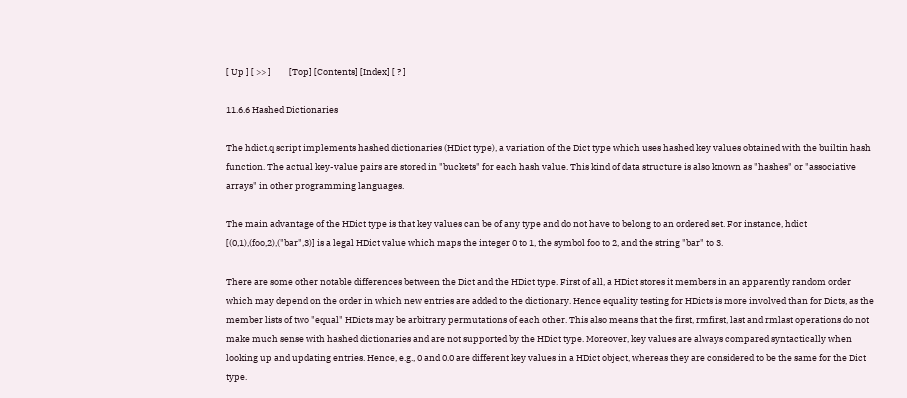[ Up ] [ >> ]         [Top] [Contents] [Index] [ ? ]

11.6.6 Hashed Dictionaries

The hdict.q script implements hashed dictionaries (HDict type), a variation of the Dict type which uses hashed key values obtained with the builtin hash function. The actual key-value pairs are stored in "buckets" for each hash value. This kind of data structure is also known as "hashes" or "associative arrays" in other programming languages.

The main advantage of the HDict type is that key values can be of any type and do not have to belong to an ordered set. For instance, hdict [(0,1),(foo,2),("bar",3)] is a legal HDict value which maps the integer 0 to 1, the symbol foo to 2, and the string "bar" to 3.

There are some other notable differences between the Dict and the HDict type. First of all, a HDict stores it members in an apparently random order which may depend on the order in which new entries are added to the dictionary. Hence equality testing for HDicts is more involved than for Dicts, as the member lists of two "equal" HDicts may be arbitrary permutations of each other. This also means that the first, rmfirst, last and rmlast operations do not make much sense with hashed dictionaries and are not supported by the HDict type. Moreover, key values are always compared syntactically when looking up and updating entries. Hence, e.g., 0 and 0.0 are different key values in a HDict object, whereas they are considered to be the same for the Dict type.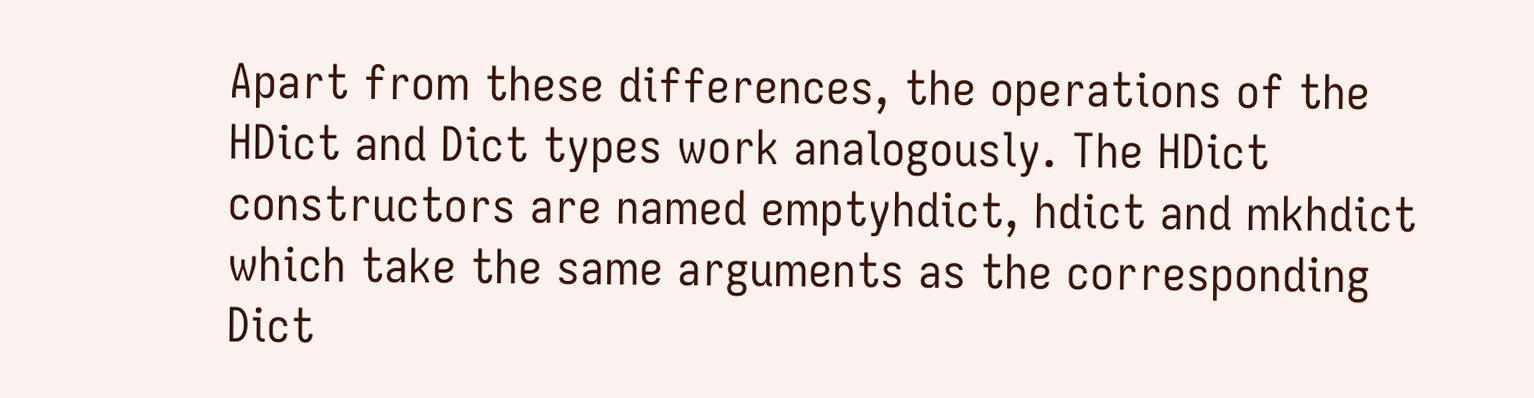Apart from these differences, the operations of the HDict and Dict types work analogously. The HDict constructors are named emptyhdict, hdict and mkhdict which take the same arguments as the corresponding Dict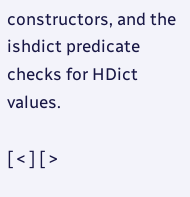constructors, and the ishdict predicate checks for HDict values.

[ < ] [ >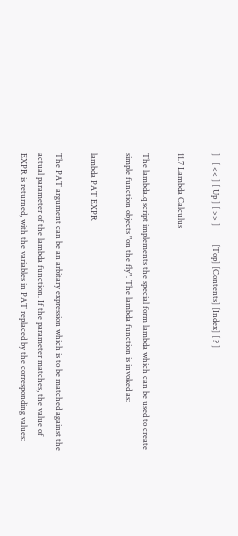]   [ << ] [ Up ] [ >> ]         [Top] [Contents] [Index] [ ? ]

11.7 Lambda Calculus

The lambda.q script implements the special form lambda which can be used to create simple function objects "on the fly". The lambda function is invoked as:

lambda PAT EXPR

The PAT argument can be an arbitary expression which is to be matched against the actual parameter of the lambda function. If the parameter matches, the value of EXPR is returned, with the variables in PAT replaced by the corresponding values: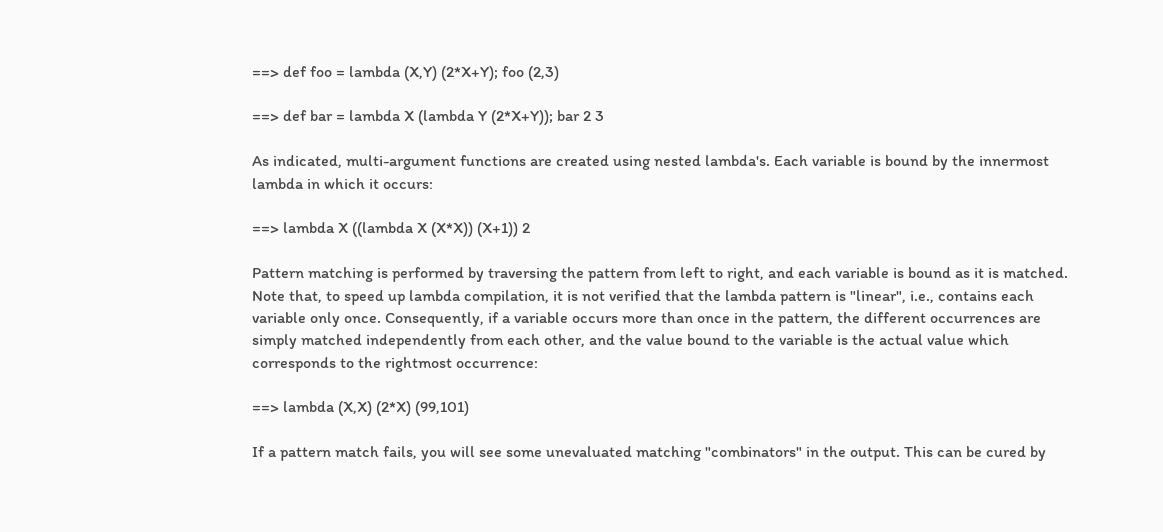==> def foo = lambda (X,Y) (2*X+Y); foo (2,3)

==> def bar = lambda X (lambda Y (2*X+Y)); bar 2 3

As indicated, multi-argument functions are created using nested lambda's. Each variable is bound by the innermost lambda in which it occurs:

==> lambda X ((lambda X (X*X)) (X+1)) 2

Pattern matching is performed by traversing the pattern from left to right, and each variable is bound as it is matched. Note that, to speed up lambda compilation, it is not verified that the lambda pattern is "linear", i.e., contains each variable only once. Consequently, if a variable occurs more than once in the pattern, the different occurrences are simply matched independently from each other, and the value bound to the variable is the actual value which corresponds to the rightmost occurrence:

==> lambda (X,X) (2*X) (99,101)

If a pattern match fails, you will see some unevaluated matching "combinators" in the output. This can be cured by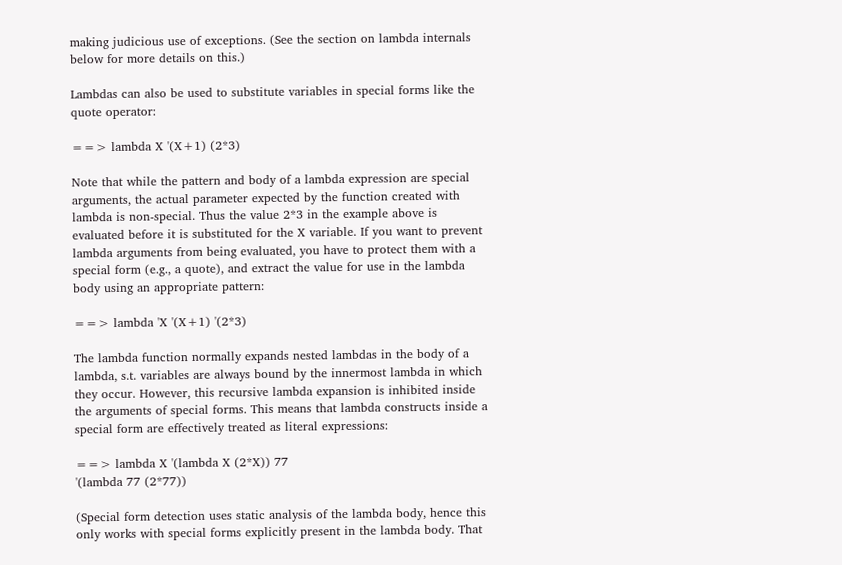making judicious use of exceptions. (See the section on lambda internals below for more details on this.)

Lambdas can also be used to substitute variables in special forms like the quote operator:

==> lambda X '(X+1) (2*3)

Note that while the pattern and body of a lambda expression are special arguments, the actual parameter expected by the function created with lambda is non-special. Thus the value 2*3 in the example above is evaluated before it is substituted for the X variable. If you want to prevent lambda arguments from being evaluated, you have to protect them with a special form (e.g., a quote), and extract the value for use in the lambda body using an appropriate pattern:

==> lambda 'X '(X+1) '(2*3)

The lambda function normally expands nested lambdas in the body of a lambda, s.t. variables are always bound by the innermost lambda in which they occur. However, this recursive lambda expansion is inhibited inside the arguments of special forms. This means that lambda constructs inside a special form are effectively treated as literal expressions:

==> lambda X '(lambda X (2*X)) 77
'(lambda 77 (2*77))

(Special form detection uses static analysis of the lambda body, hence this only works with special forms explicitly present in the lambda body. That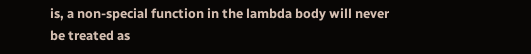is, a non-special function in the lambda body will never be treated as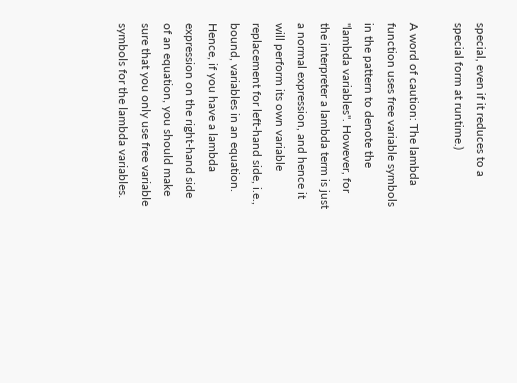special, even if it reduces to a special form at runtime.)

A word of caution: The lambda function uses free variable symbols in the pattern to denote the "lambda variables". However, for the interpreter a lambda term is just a normal expression, and hence it will perform its own variable replacement for left-hand side, i.e., bound, variables in an equation. Hence, if you have a lambda expression on the right-hand side of an equation, you should make sure that you only use free variable symbols for the lambda variables.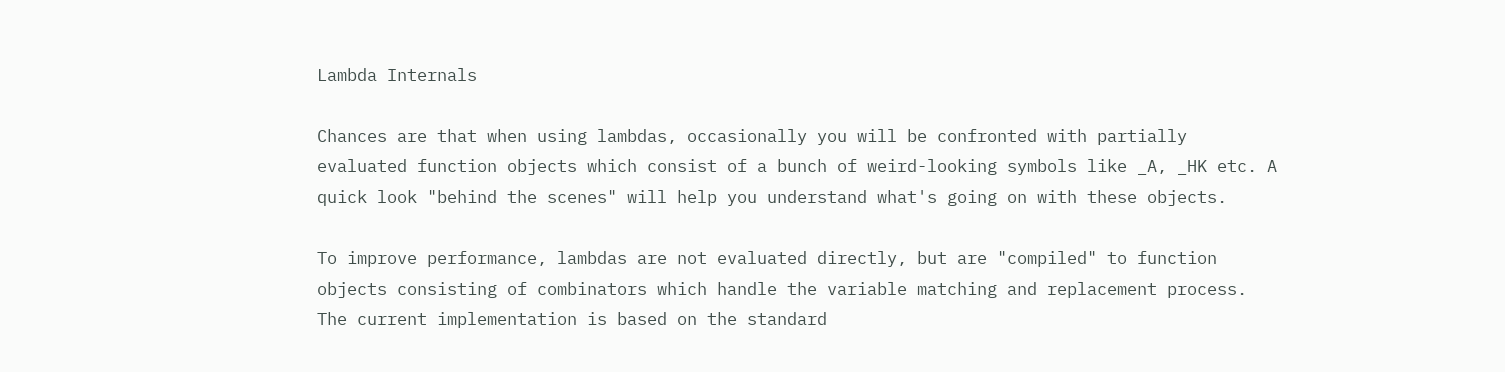Lambda Internals

Chances are that when using lambdas, occasionally you will be confronted with partially evaluated function objects which consist of a bunch of weird-looking symbols like _A, _HK etc. A quick look "behind the scenes" will help you understand what's going on with these objects.

To improve performance, lambdas are not evaluated directly, but are "compiled" to function objects consisting of combinators which handle the variable matching and replacement process. The current implementation is based on the standard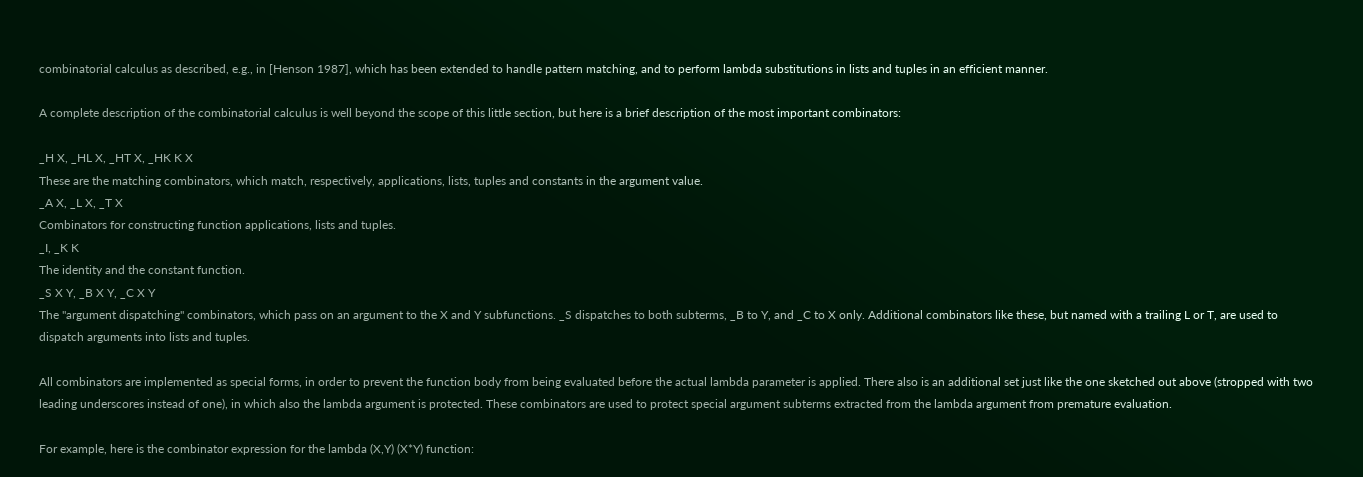combinatorial calculus as described, e.g., in [Henson 1987], which has been extended to handle pattern matching, and to perform lambda substitutions in lists and tuples in an efficient manner.

A complete description of the combinatorial calculus is well beyond the scope of this little section, but here is a brief description of the most important combinators:

_H X, _HL X, _HT X, _HK K X
These are the matching combinators, which match, respectively, applications, lists, tuples and constants in the argument value.
_A X, _L X, _T X
Combinators for constructing function applications, lists and tuples.
_I, _K K
The identity and the constant function.
_S X Y, _B X Y, _C X Y
The "argument dispatching" combinators, which pass on an argument to the X and Y subfunctions. _S dispatches to both subterms, _B to Y, and _C to X only. Additional combinators like these, but named with a trailing L or T, are used to dispatch arguments into lists and tuples.

All combinators are implemented as special forms, in order to prevent the function body from being evaluated before the actual lambda parameter is applied. There also is an additional set just like the one sketched out above (stropped with two leading underscores instead of one), in which also the lambda argument is protected. These combinators are used to protect special argument subterms extracted from the lambda argument from premature evaluation.

For example, here is the combinator expression for the lambda (X,Y) (X*Y) function: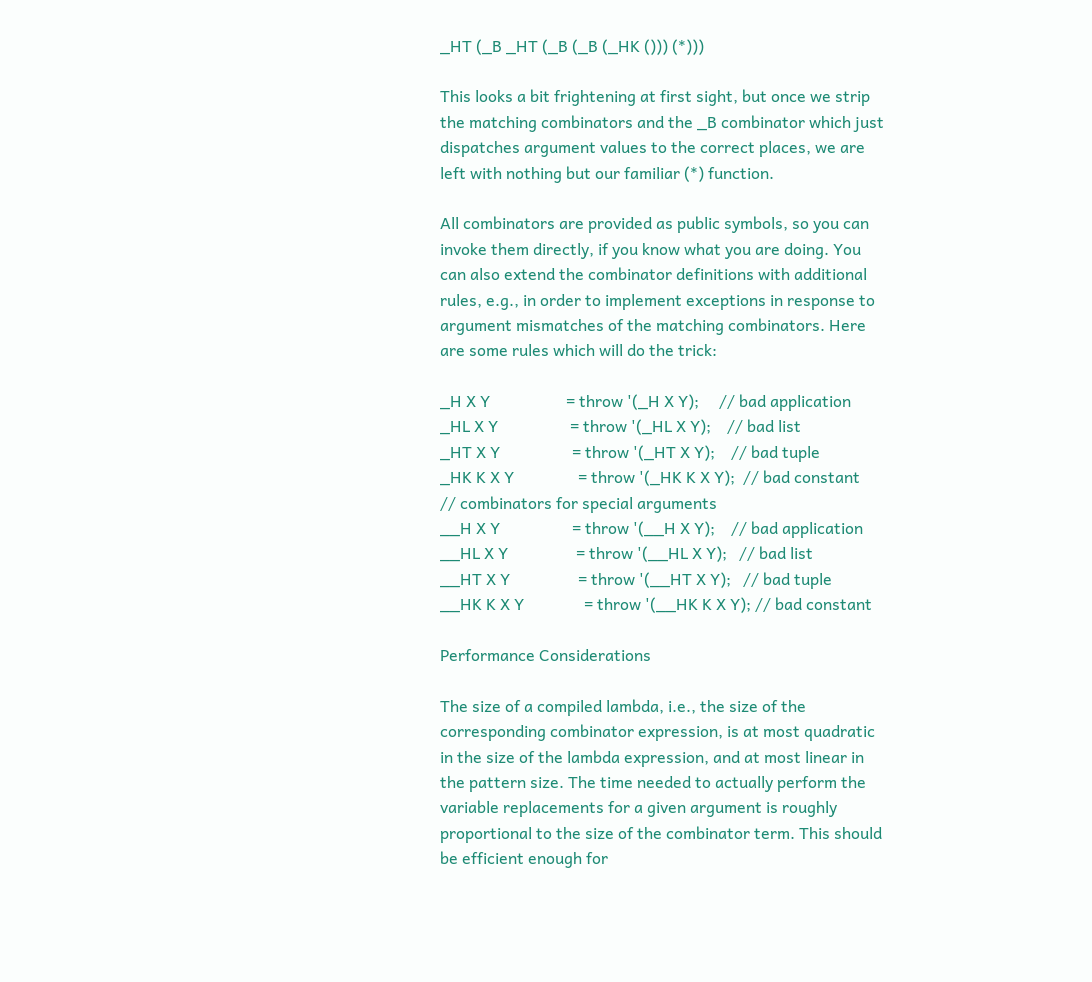_HT (_B _HT (_B (_B (_HK ())) (*)))

This looks a bit frightening at first sight, but once we strip the matching combinators and the _B combinator which just dispatches argument values to the correct places, we are left with nothing but our familiar (*) function.

All combinators are provided as public symbols, so you can invoke them directly, if you know what you are doing. You can also extend the combinator definitions with additional rules, e.g., in order to implement exceptions in response to argument mismatches of the matching combinators. Here are some rules which will do the trick:

_H X Y                   = throw '(_H X Y);     // bad application
_HL X Y                  = throw '(_HL X Y);    // bad list
_HT X Y                  = throw '(_HT X Y);    // bad tuple
_HK K X Y                = throw '(_HK K X Y);  // bad constant
// combinators for special arguments
__H X Y                  = throw '(__H X Y);    // bad application
__HL X Y                 = throw '(__HL X Y);   // bad list
__HT X Y                 = throw '(__HT X Y);   // bad tuple
__HK K X Y               = throw '(__HK K X Y); // bad constant

Performance Considerations

The size of a compiled lambda, i.e., the size of the corresponding combinator expression, is at most quadratic in the size of the lambda expression, and at most linear in the pattern size. The time needed to actually perform the variable replacements for a given argument is roughly proportional to the size of the combinator term. This should be efficient enough for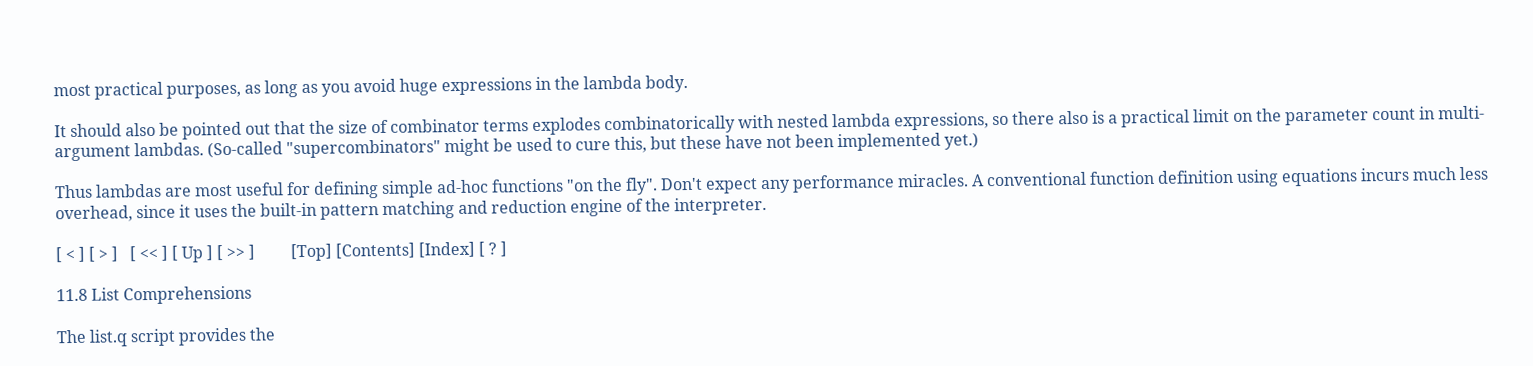most practical purposes, as long as you avoid huge expressions in the lambda body.

It should also be pointed out that the size of combinator terms explodes combinatorically with nested lambda expressions, so there also is a practical limit on the parameter count in multi-argument lambdas. (So-called "supercombinators" might be used to cure this, but these have not been implemented yet.)

Thus lambdas are most useful for defining simple ad-hoc functions "on the fly". Don't expect any performance miracles. A conventional function definition using equations incurs much less overhead, since it uses the built-in pattern matching and reduction engine of the interpreter.

[ < ] [ > ]   [ << ] [ Up ] [ >> ]         [Top] [Contents] [Index] [ ? ]

11.8 List Comprehensions

The list.q script provides the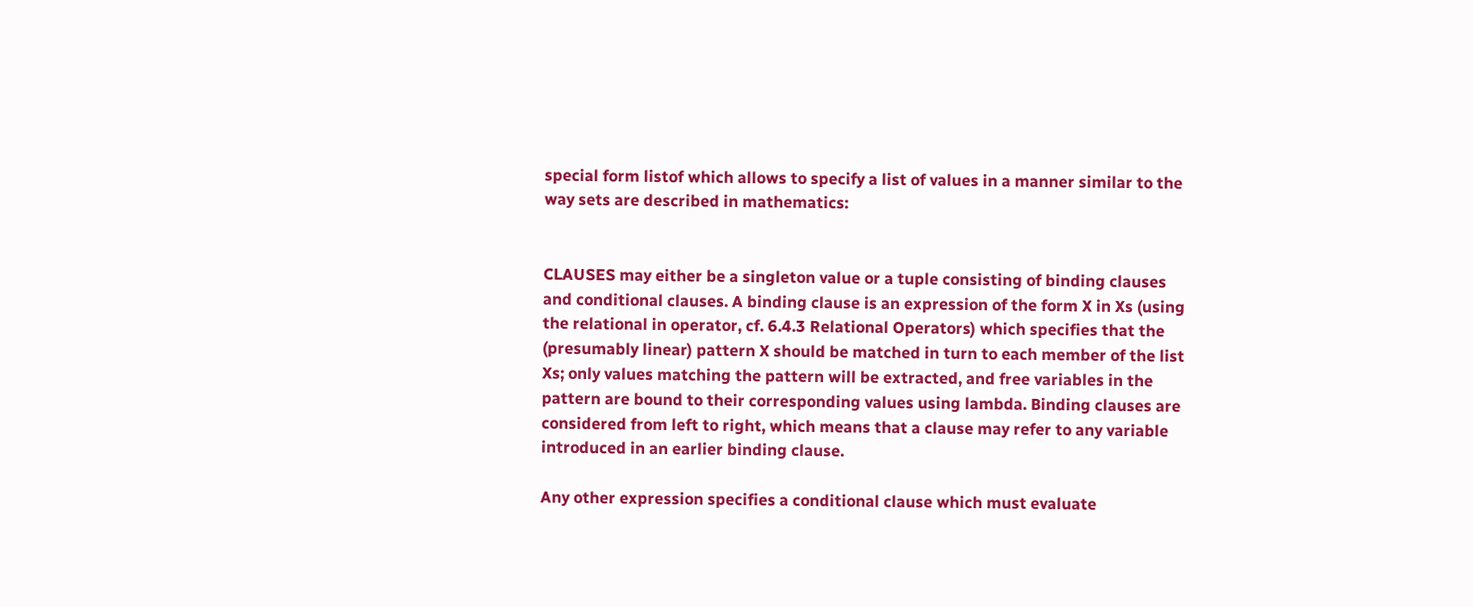special form listof which allows to specify a list of values in a manner similar to the way sets are described in mathematics:


CLAUSES may either be a singleton value or a tuple consisting of binding clauses and conditional clauses. A binding clause is an expression of the form X in Xs (using the relational in operator, cf. 6.4.3 Relational Operators) which specifies that the (presumably linear) pattern X should be matched in turn to each member of the list Xs; only values matching the pattern will be extracted, and free variables in the pattern are bound to their corresponding values using lambda. Binding clauses are considered from left to right, which means that a clause may refer to any variable introduced in an earlier binding clause.

Any other expression specifies a conditional clause which must evaluate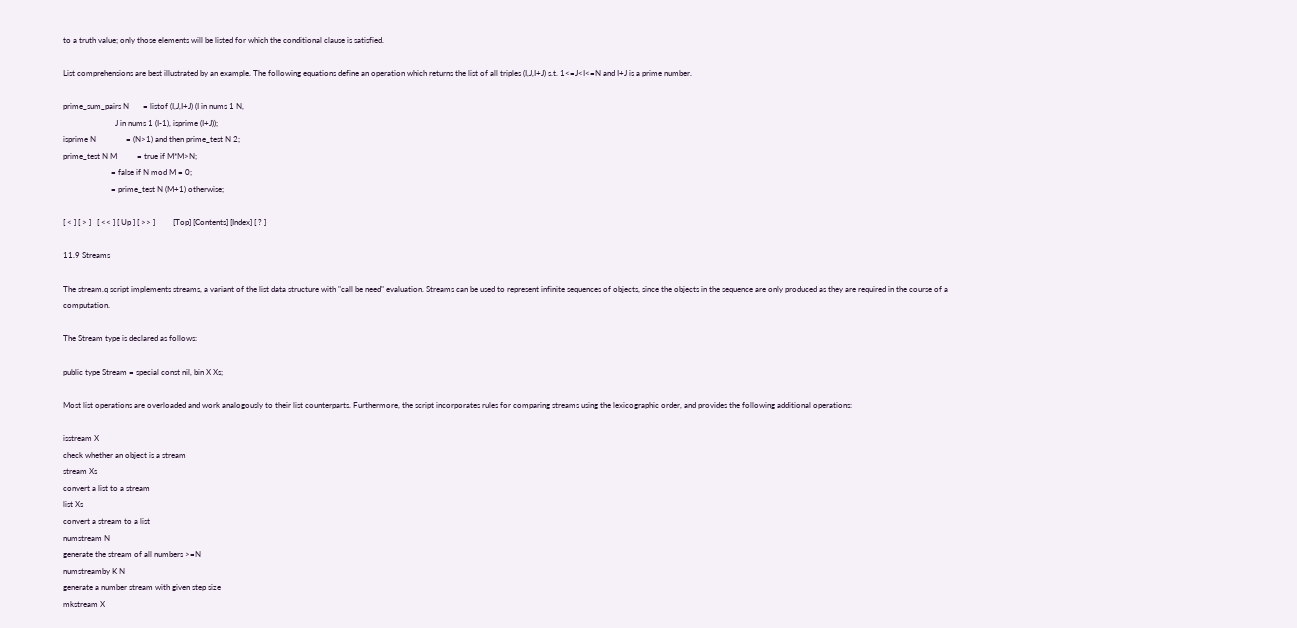to a truth value; only those elements will be listed for which the conditional clause is satisfied.

List comprehensions are best illustrated by an example. The following equations define an operation which returns the list of all triples (I,J,I+J) s.t. 1<=J<I<=N and I+J is a prime number.

prime_sum_pairs N       = listof (I,J,I+J) (I in nums 1 N,
                          J in nums 1 (I-1), isprime (I+J));
isprime N               = (N>1) and then prime_test N 2;
prime_test N M          = true if M*M>N;
                        = false if N mod M = 0;
                        = prime_test N (M+1) otherwise;

[ < ] [ > ]   [ << ] [ Up ] [ >> ]         [Top] [Contents] [Index] [ ? ]

11.9 Streams

The stream.q script implements streams, a variant of the list data structure with "call be need" evaluation. Streams can be used to represent infinite sequences of objects, since the objects in the sequence are only produced as they are required in the course of a computation.

The Stream type is declared as follows:

public type Stream = special const nil, bin X Xs;

Most list operations are overloaded and work analogously to their list counterparts. Furthermore, the script incorporates rules for comparing streams using the lexicographic order, and provides the following additional operations:

isstream X
check whether an object is a stream
stream Xs
convert a list to a stream
list Xs
convert a stream to a list
numstream N
generate the stream of all numbers >=N
numstreamby K N
generate a number stream with given step size
mkstream X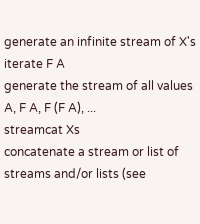generate an infinite stream of X's
iterate F A
generate the stream of all values A, F A, F (F A), ...
streamcat Xs
concatenate a stream or list of streams and/or lists (see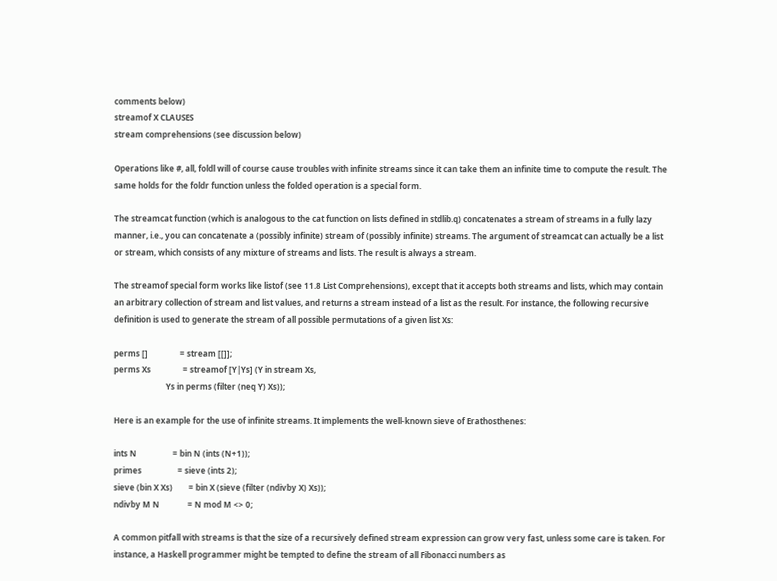comments below)
streamof X CLAUSES
stream comprehensions (see discussion below)

Operations like #, all, foldl will of course cause troubles with infinite streams since it can take them an infinite time to compute the result. The same holds for the foldr function unless the folded operation is a special form.

The streamcat function (which is analogous to the cat function on lists defined in stdlib.q) concatenates a stream of streams in a fully lazy manner, i.e., you can concatenate a (possibly infinite) stream of (possibly infinite) streams. The argument of streamcat can actually be a list or stream, which consists of any mixture of streams and lists. The result is always a stream.

The streamof special form works like listof (see 11.8 List Comprehensions), except that it accepts both streams and lists, which may contain an arbitrary collection of stream and list values, and returns a stream instead of a list as the result. For instance, the following recursive definition is used to generate the stream of all possible permutations of a given list Xs:

perms []                = stream [[]];
perms Xs                = streamof [Y|Ys] (Y in stream Xs,
                          Ys in perms (filter (neq Y) Xs));

Here is an example for the use of infinite streams. It implements the well-known sieve of Erathosthenes:

ints N                  = bin N (ints (N+1));
primes                  = sieve (ints 2);
sieve (bin X Xs)        = bin X (sieve (filter (ndivby X) Xs));
ndivby M N              = N mod M <> 0;

A common pitfall with streams is that the size of a recursively defined stream expression can grow very fast, unless some care is taken. For instance, a Haskell programmer might be tempted to define the stream of all Fibonacci numbers as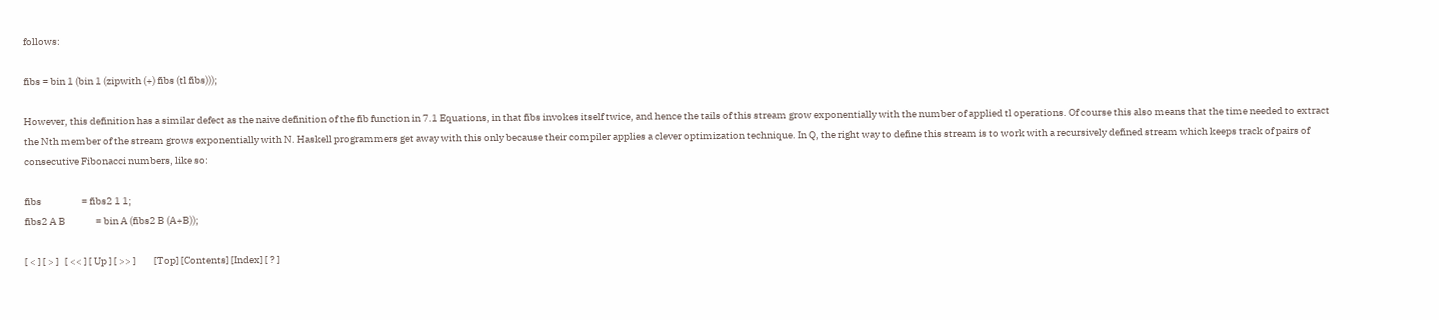follows:

fibs = bin 1 (bin 1 (zipwith (+) fibs (tl fibs)));

However, this definition has a similar defect as the naive definition of the fib function in 7.1 Equations, in that fibs invokes itself twice, and hence the tails of this stream grow exponentially with the number of applied tl operations. Of course this also means that the time needed to extract the Nth member of the stream grows exponentially with N. Haskell programmers get away with this only because their compiler applies a clever optimization technique. In Q, the right way to define this stream is to work with a recursively defined stream which keeps track of pairs of consecutive Fibonacci numbers, like so:

fibs                    = fibs2 1 1;
fibs2 A B               = bin A (fibs2 B (A+B));

[ < ] [ > ]   [ << ] [ Up ] [ >> ]         [Top] [Contents] [Index] [ ? ]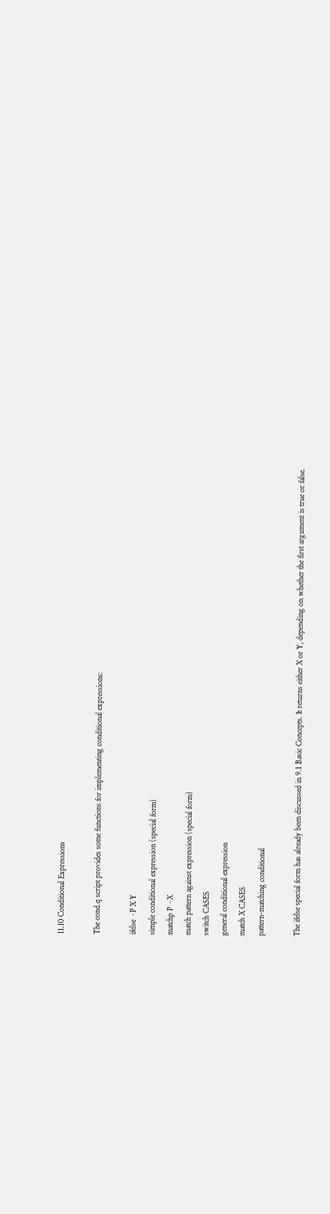11.10 Conditional Expressions

The cond.q script provides some functions for implementing conditional expressions:

ifelse ~P X Y
simple conditional expression (special form)
matchp P ~X
match pattern against expression (special form)
switch CASES
general conditional expression
match X CASES
pattern-matching conditional

The ifelse special form has already been discussed in 9.1 Basic Concepts. It returns either X or Y, depending on whether the first argument is true or false.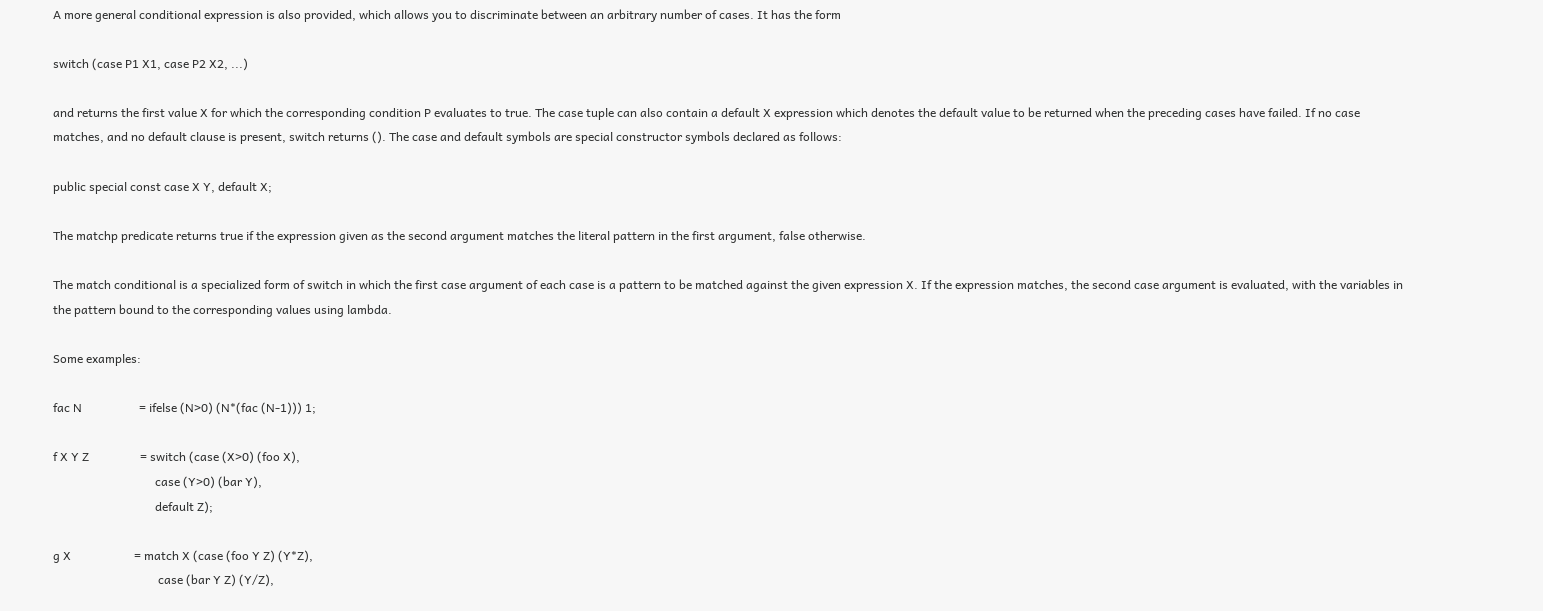A more general conditional expression is also provided, which allows you to discriminate between an arbitrary number of cases. It has the form

switch (case P1 X1, case P2 X2, ...)

and returns the first value X for which the corresponding condition P evaluates to true. The case tuple can also contain a default X expression which denotes the default value to be returned when the preceding cases have failed. If no case matches, and no default clause is present, switch returns (). The case and default symbols are special constructor symbols declared as follows:

public special const case X Y, default X;

The matchp predicate returns true if the expression given as the second argument matches the literal pattern in the first argument, false otherwise.

The match conditional is a specialized form of switch in which the first case argument of each case is a pattern to be matched against the given expression X. If the expression matches, the second case argument is evaluated, with the variables in the pattern bound to the corresponding values using lambda.

Some examples:

fac N                   = ifelse (N>0) (N*(fac (N-1))) 1;

f X Y Z                 = switch (case (X>0) (foo X),
                                  case (Y>0) (bar Y),
                                  default Z);

g X                     = match X (case (foo Y Z) (Y*Z),
                                   case (bar Y Z) (Y/Z),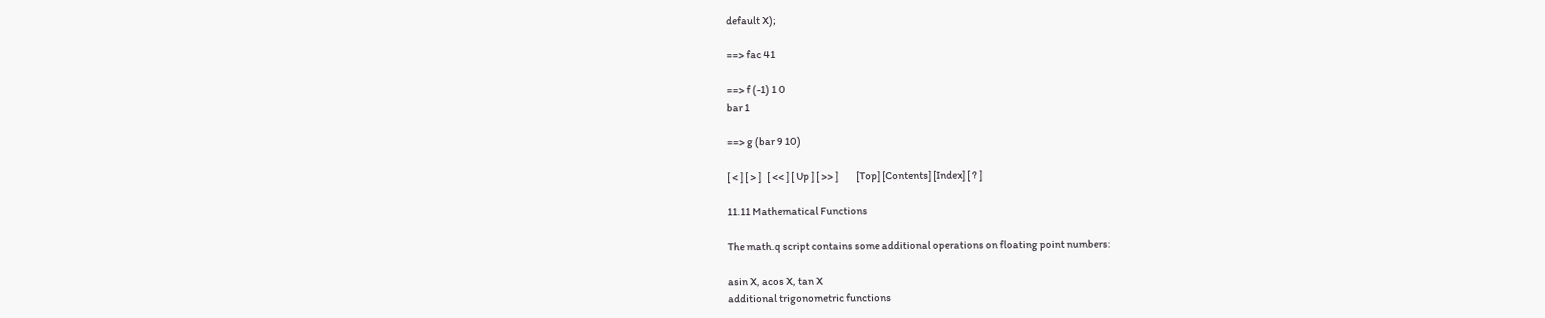default X);

==> fac 41

==> f (-1) 1 0
bar 1

==> g (bar 9 10)

[ < ] [ > ]   [ << ] [ Up ] [ >> ]         [Top] [Contents] [Index] [ ? ]

11.11 Mathematical Functions

The math.q script contains some additional operations on floating point numbers:

asin X, acos X, tan X
additional trigonometric functions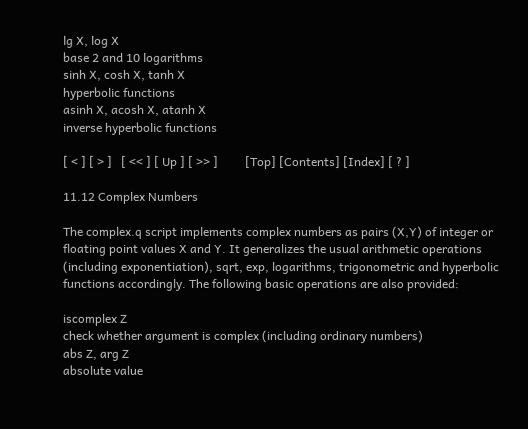lg X, log X
base 2 and 10 logarithms
sinh X, cosh X, tanh X
hyperbolic functions
asinh X, acosh X, atanh X
inverse hyperbolic functions

[ < ] [ > ]   [ << ] [ Up ] [ >> ]         [Top] [Contents] [Index] [ ? ]

11.12 Complex Numbers

The complex.q script implements complex numbers as pairs (X,Y) of integer or floating point values X and Y. It generalizes the usual arithmetic operations (including exponentiation), sqrt, exp, logarithms, trigonometric and hyperbolic functions accordingly. The following basic operations are also provided:

iscomplex Z
check whether argument is complex (including ordinary numbers)
abs Z, arg Z
absolute value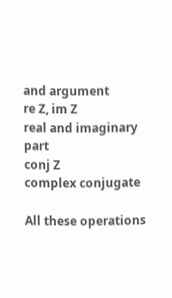and argument
re Z, im Z
real and imaginary part
conj Z
complex conjugate

All these operations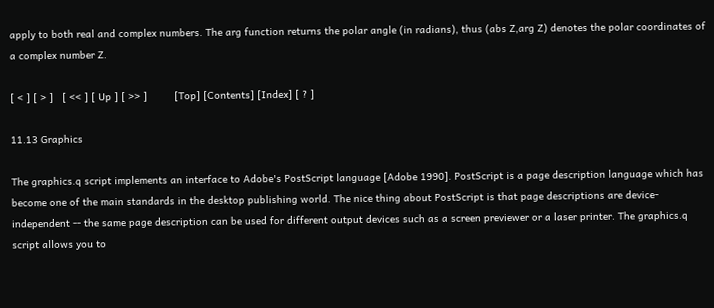apply to both real and complex numbers. The arg function returns the polar angle (in radians), thus (abs Z,arg Z) denotes the polar coordinates of a complex number Z.

[ < ] [ > ]   [ << ] [ Up ] [ >> ]         [Top] [Contents] [Index] [ ? ]

11.13 Graphics

The graphics.q script implements an interface to Adobe's PostScript language [Adobe 1990]. PostScript is a page description language which has become one of the main standards in the desktop publishing world. The nice thing about PostScript is that page descriptions are device-independent -- the same page description can be used for different output devices such as a screen previewer or a laser printer. The graphics.q script allows you to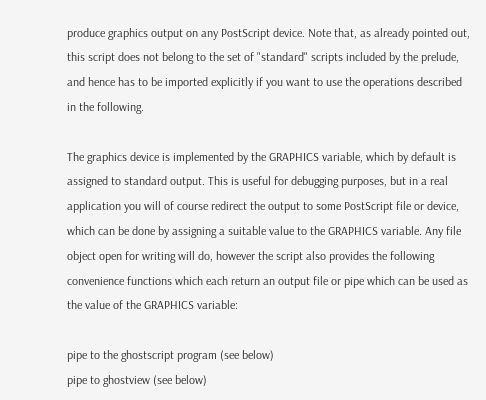produce graphics output on any PostScript device. Note that, as already pointed out, this script does not belong to the set of "standard" scripts included by the prelude, and hence has to be imported explicitly if you want to use the operations described in the following.

The graphics device is implemented by the GRAPHICS variable, which by default is assigned to standard output. This is useful for debugging purposes, but in a real application you will of course redirect the output to some PostScript file or device, which can be done by assigning a suitable value to the GRAPHICS variable. Any file object open for writing will do, however the script also provides the following convenience functions which each return an output file or pipe which can be used as the value of the GRAPHICS variable:

pipe to the ghostscript program (see below)
pipe to ghostview (see below)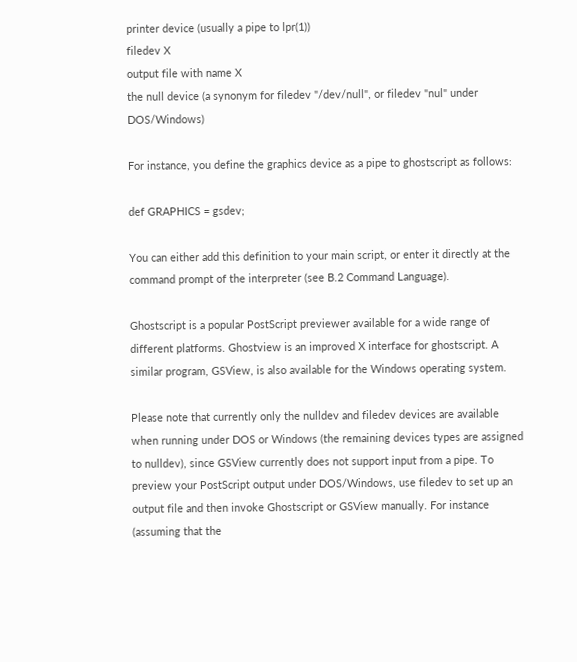printer device (usually a pipe to lpr(1))
filedev X
output file with name X
the null device (a synonym for filedev "/dev/null", or filedev "nul" under DOS/Windows)

For instance, you define the graphics device as a pipe to ghostscript as follows:

def GRAPHICS = gsdev;

You can either add this definition to your main script, or enter it directly at the command prompt of the interpreter (see B.2 Command Language).

Ghostscript is a popular PostScript previewer available for a wide range of different platforms. Ghostview is an improved X interface for ghostscript. A similar program, GSView, is also available for the Windows operating system.

Please note that currently only the nulldev and filedev devices are available when running under DOS or Windows (the remaining devices types are assigned to nulldev), since GSView currently does not support input from a pipe. To preview your PostScript output under DOS/Windows, use filedev to set up an output file and then invoke Ghostscript or GSView manually. For instance (assuming that the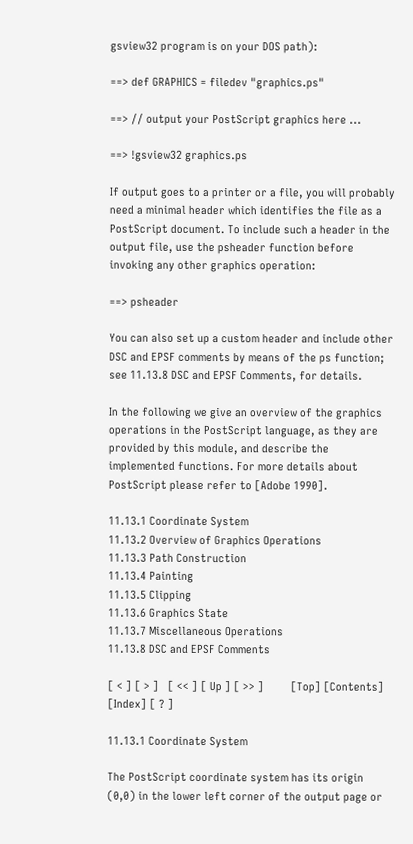gsview32 program is on your DOS path):

==> def GRAPHICS = filedev "graphics.ps"

==> // output your PostScript graphics here ...

==> !gsview32 graphics.ps

If output goes to a printer or a file, you will probably need a minimal header which identifies the file as a PostScript document. To include such a header in the output file, use the psheader function before invoking any other graphics operation:

==> psheader

You can also set up a custom header and include other DSC and EPSF comments by means of the ps function; see 11.13.8 DSC and EPSF Comments, for details.

In the following we give an overview of the graphics operations in the PostScript language, as they are provided by this module, and describe the implemented functions. For more details about PostScript please refer to [Adobe 1990].

11.13.1 Coordinate System
11.13.2 Overview of Graphics Operations
11.13.3 Path Construction
11.13.4 Painting
11.13.5 Clipping
11.13.6 Graphics State
11.13.7 Miscellaneous Operations
11.13.8 DSC and EPSF Comments

[ < ] [ > ]   [ << ] [ Up ] [ >> ]         [Top] [Contents] [Index] [ ? ]

11.13.1 Coordinate System

The PostScript coordinate system has its origin (0,0) in the lower left corner of the output page or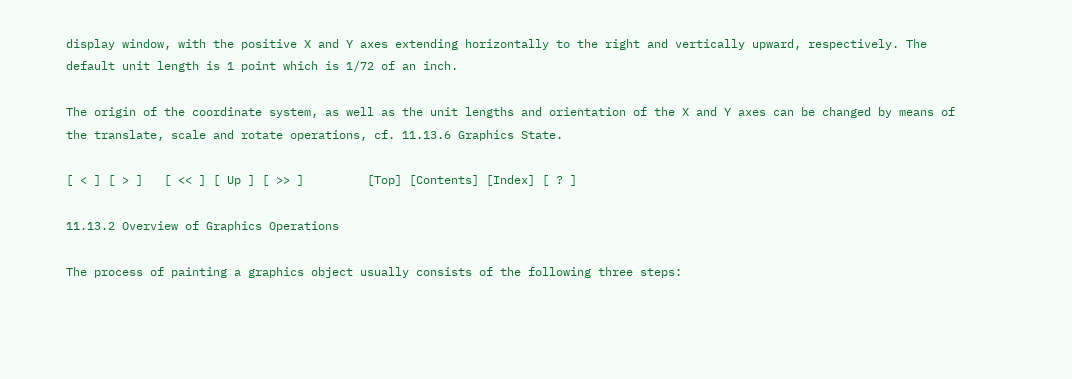display window, with the positive X and Y axes extending horizontally to the right and vertically upward, respectively. The default unit length is 1 point which is 1/72 of an inch.

The origin of the coordinate system, as well as the unit lengths and orientation of the X and Y axes can be changed by means of the translate, scale and rotate operations, cf. 11.13.6 Graphics State.

[ < ] [ > ]   [ << ] [ Up ] [ >> ]         [Top] [Contents] [Index] [ ? ]

11.13.2 Overview of Graphics Operations

The process of painting a graphics object usually consists of the following three steps: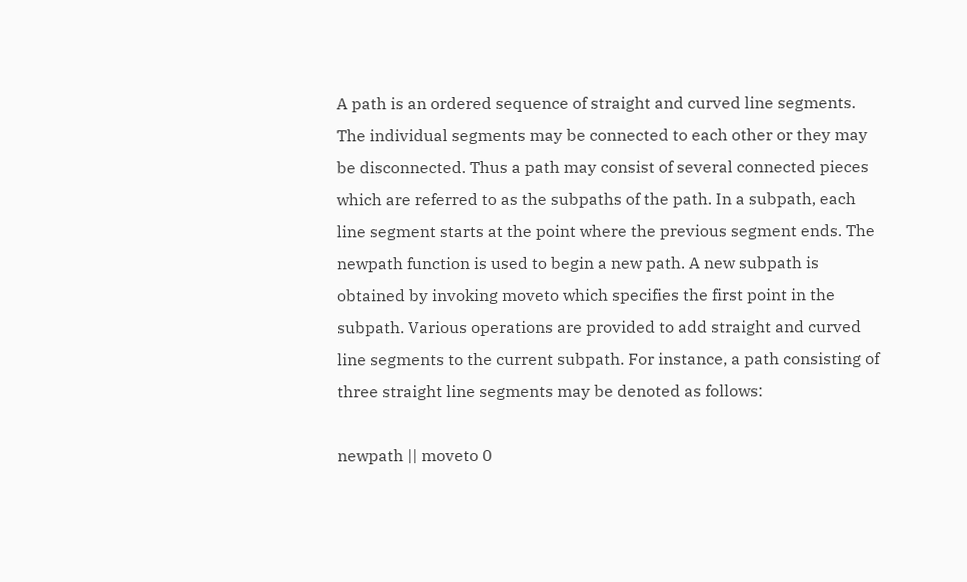A path is an ordered sequence of straight and curved line segments. The individual segments may be connected to each other or they may be disconnected. Thus a path may consist of several connected pieces which are referred to as the subpaths of the path. In a subpath, each line segment starts at the point where the previous segment ends. The newpath function is used to begin a new path. A new subpath is obtained by invoking moveto which specifies the first point in the subpath. Various operations are provided to add straight and curved line segments to the current subpath. For instance, a path consisting of three straight line segments may be denoted as follows:

newpath || moveto 0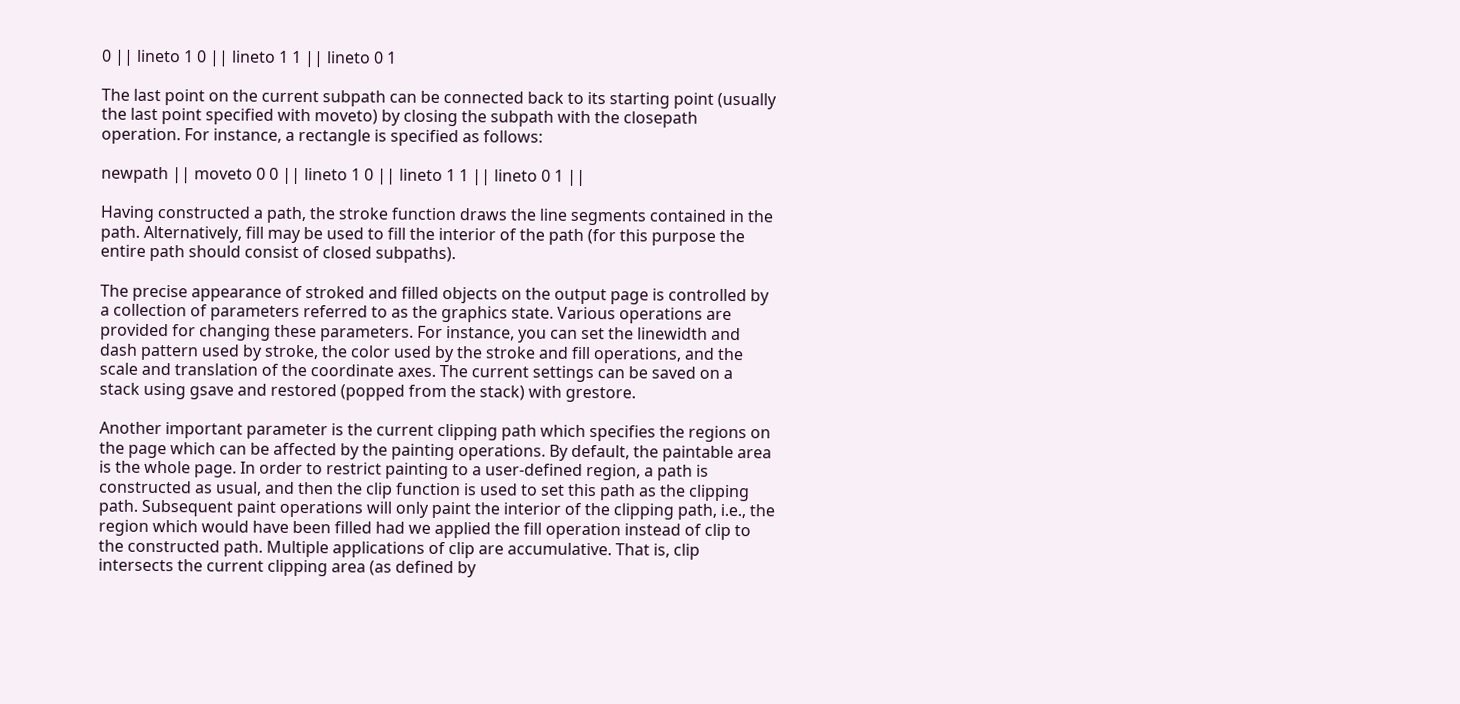0 || lineto 1 0 || lineto 1 1 || lineto 0 1

The last point on the current subpath can be connected back to its starting point (usually the last point specified with moveto) by closing the subpath with the closepath operation. For instance, a rectangle is specified as follows:

newpath || moveto 0 0 || lineto 1 0 || lineto 1 1 || lineto 0 1 ||

Having constructed a path, the stroke function draws the line segments contained in the path. Alternatively, fill may be used to fill the interior of the path (for this purpose the entire path should consist of closed subpaths).

The precise appearance of stroked and filled objects on the output page is controlled by a collection of parameters referred to as the graphics state. Various operations are provided for changing these parameters. For instance, you can set the linewidth and dash pattern used by stroke, the color used by the stroke and fill operations, and the scale and translation of the coordinate axes. The current settings can be saved on a stack using gsave and restored (popped from the stack) with grestore.

Another important parameter is the current clipping path which specifies the regions on the page which can be affected by the painting operations. By default, the paintable area is the whole page. In order to restrict painting to a user-defined region, a path is constructed as usual, and then the clip function is used to set this path as the clipping path. Subsequent paint operations will only paint the interior of the clipping path, i.e., the region which would have been filled had we applied the fill operation instead of clip to the constructed path. Multiple applications of clip are accumulative. That is, clip intersects the current clipping area (as defined by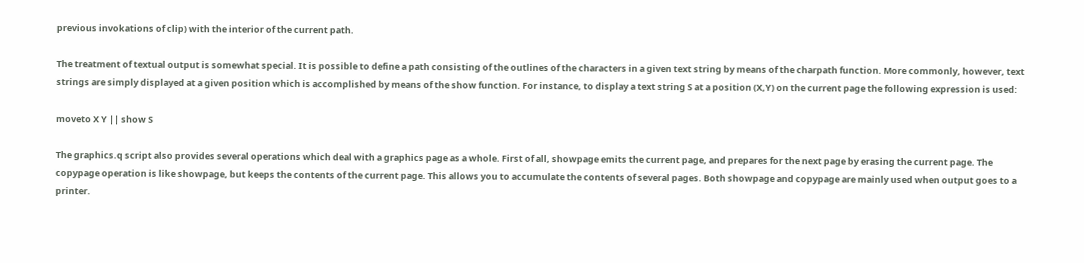previous invokations of clip) with the interior of the current path.

The treatment of textual output is somewhat special. It is possible to define a path consisting of the outlines of the characters in a given text string by means of the charpath function. More commonly, however, text strings are simply displayed at a given position which is accomplished by means of the show function. For instance, to display a text string S at a position (X,Y) on the current page the following expression is used:

moveto X Y || show S

The graphics.q script also provides several operations which deal with a graphics page as a whole. First of all, showpage emits the current page, and prepares for the next page by erasing the current page. The copypage operation is like showpage, but keeps the contents of the current page. This allows you to accumulate the contents of several pages. Both showpage and copypage are mainly used when output goes to a printer.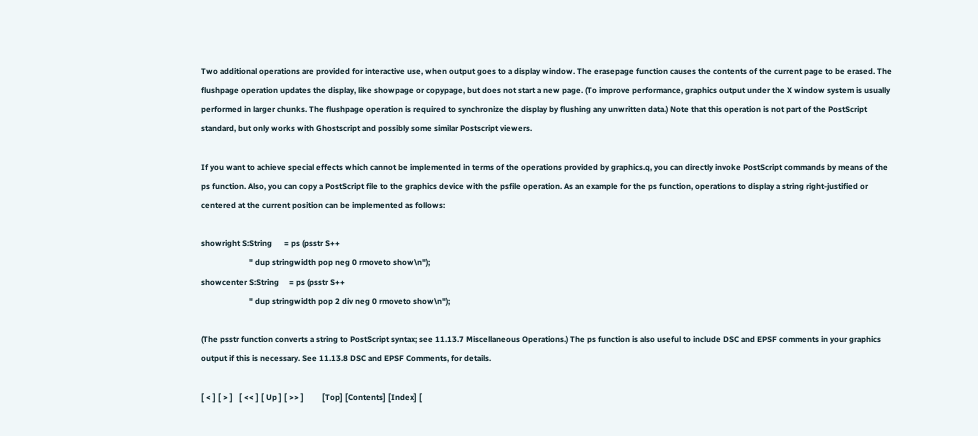Two additional operations are provided for interactive use, when output goes to a display window. The erasepage function causes the contents of the current page to be erased. The flushpage operation updates the display, like showpage or copypage, but does not start a new page. (To improve performance, graphics output under the X window system is usually performed in larger chunks. The flushpage operation is required to synchronize the display by flushing any unwritten data.) Note that this operation is not part of the PostScript standard, but only works with Ghostscript and possibly some similar Postscript viewers.

If you want to achieve special effects which cannot be implemented in terms of the operations provided by graphics.q, you can directly invoke PostScript commands by means of the ps function. Also, you can copy a PostScript file to the graphics device with the psfile operation. As an example for the ps function, operations to display a string right-justified or centered at the current position can be implemented as follows:

showright S:String      = ps (psstr S++
                        " dup stringwidth pop neg 0 rmoveto show\n");
showcenter S:String     = ps (psstr S++
                        " dup stringwidth pop 2 div neg 0 rmoveto show\n");

(The psstr function converts a string to PostScript syntax; see 11.13.7 Miscellaneous Operations.) The ps function is also useful to include DSC and EPSF comments in your graphics output if this is necessary. See 11.13.8 DSC and EPSF Comments, for details.

[ < ] [ > ]   [ << ] [ Up ] [ >> ]         [Top] [Contents] [Index] [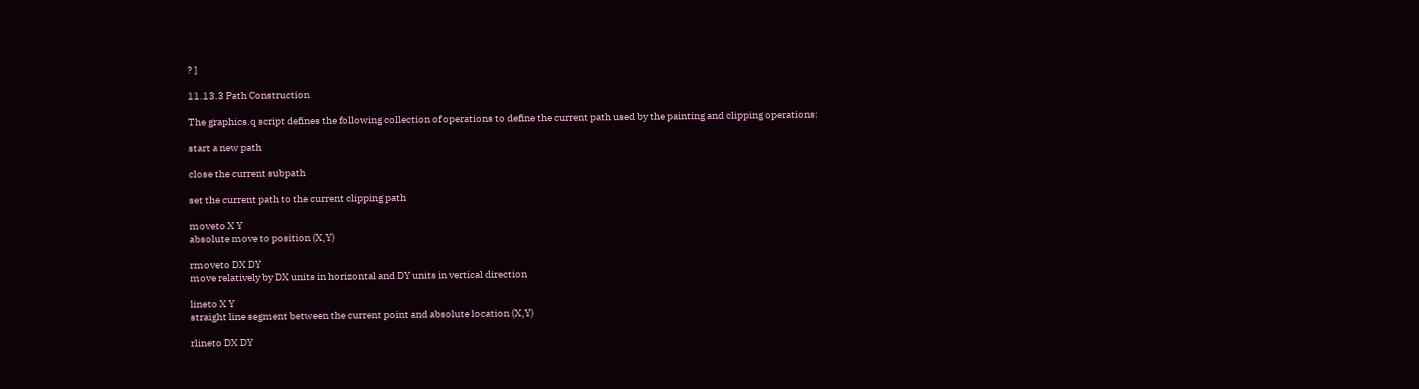? ]

11.13.3 Path Construction

The graphics.q script defines the following collection of operations to define the current path used by the painting and clipping operations:

start a new path

close the current subpath

set the current path to the current clipping path

moveto X Y
absolute move to position (X,Y)

rmoveto DX DY
move relatively by DX units in horizontal and DY units in vertical direction

lineto X Y
straight line segment between the current point and absolute location (X,Y)

rlineto DX DY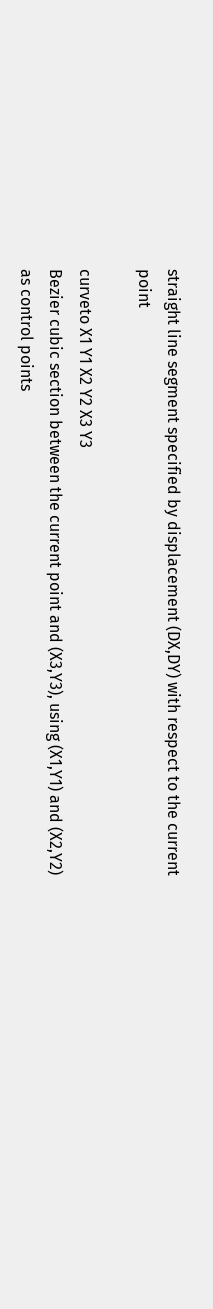straight line segment specified by displacement (DX,DY) with respect to the current point

curveto X1 Y1 X2 Y2 X3 Y3
Bezier cubic section between the current point and (X3,Y3), using (X1,Y1) and (X2,Y2) as control points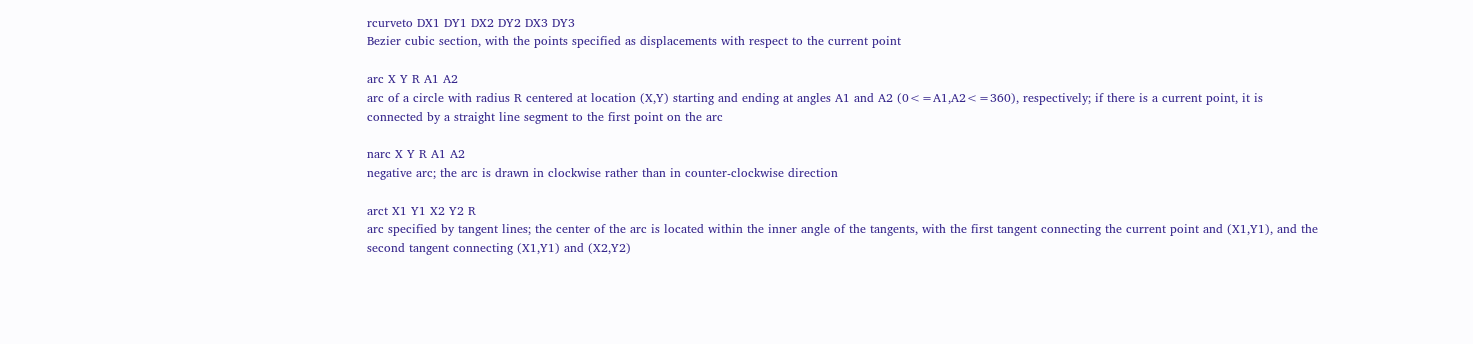rcurveto DX1 DY1 DX2 DY2 DX3 DY3
Bezier cubic section, with the points specified as displacements with respect to the current point

arc X Y R A1 A2
arc of a circle with radius R centered at location (X,Y) starting and ending at angles A1 and A2 (0<=A1,A2<=360), respectively; if there is a current point, it is connected by a straight line segment to the first point on the arc

narc X Y R A1 A2
negative arc; the arc is drawn in clockwise rather than in counter-clockwise direction

arct X1 Y1 X2 Y2 R
arc specified by tangent lines; the center of the arc is located within the inner angle of the tangents, with the first tangent connecting the current point and (X1,Y1), and the second tangent connecting (X1,Y1) and (X2,Y2)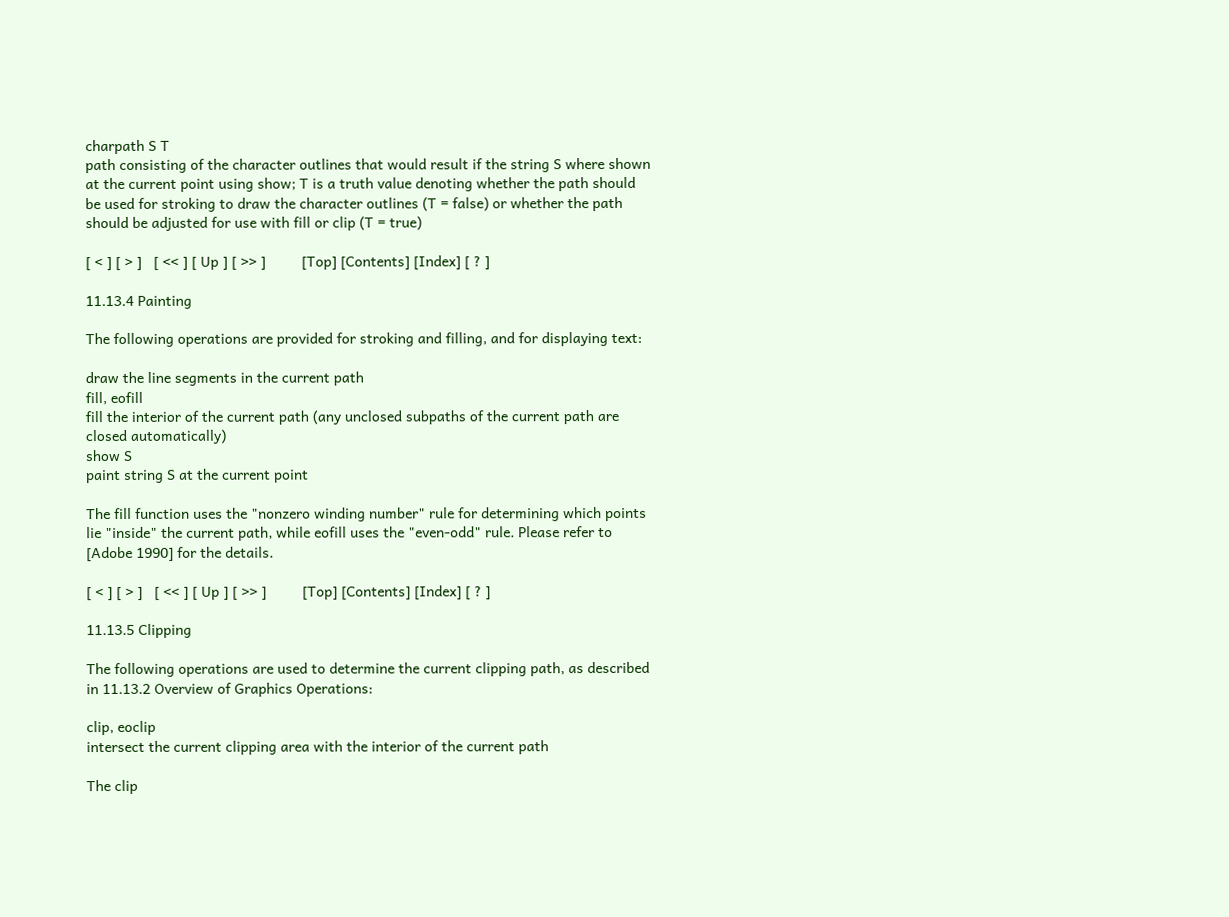charpath S T
path consisting of the character outlines that would result if the string S where shown at the current point using show; T is a truth value denoting whether the path should be used for stroking to draw the character outlines (T = false) or whether the path should be adjusted for use with fill or clip (T = true)

[ < ] [ > ]   [ << ] [ Up ] [ >> ]         [Top] [Contents] [Index] [ ? ]

11.13.4 Painting

The following operations are provided for stroking and filling, and for displaying text:

draw the line segments in the current path
fill, eofill
fill the interior of the current path (any unclosed subpaths of the current path are closed automatically)
show S
paint string S at the current point

The fill function uses the "nonzero winding number" rule for determining which points lie "inside" the current path, while eofill uses the "even-odd" rule. Please refer to [Adobe 1990] for the details.

[ < ] [ > ]   [ << ] [ Up ] [ >> ]         [Top] [Contents] [Index] [ ? ]

11.13.5 Clipping

The following operations are used to determine the current clipping path, as described in 11.13.2 Overview of Graphics Operations:

clip, eoclip
intersect the current clipping area with the interior of the current path

The clip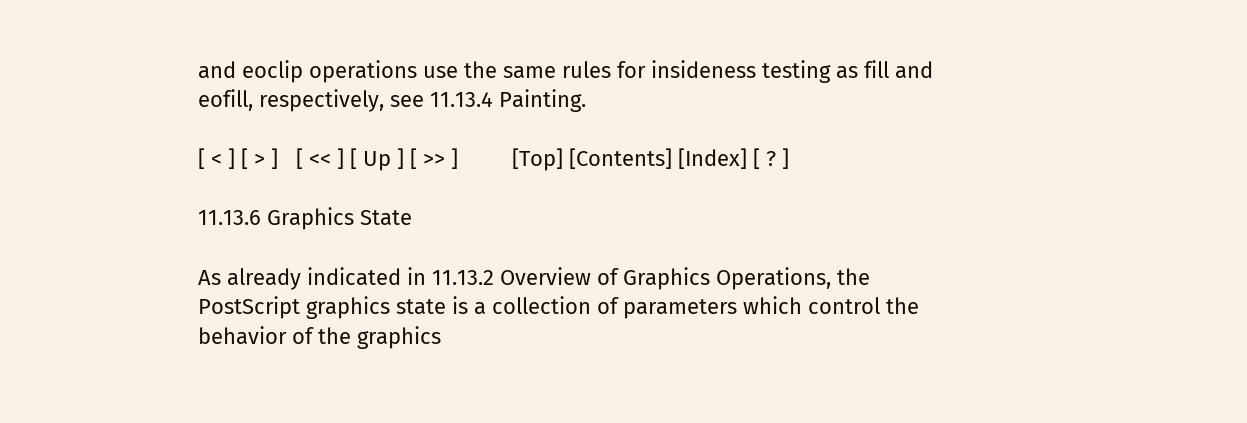and eoclip operations use the same rules for insideness testing as fill and eofill, respectively, see 11.13.4 Painting.

[ < ] [ > ]   [ << ] [ Up ] [ >> ]         [Top] [Contents] [Index] [ ? ]

11.13.6 Graphics State

As already indicated in 11.13.2 Overview of Graphics Operations, the PostScript graphics state is a collection of parameters which control the behavior of the graphics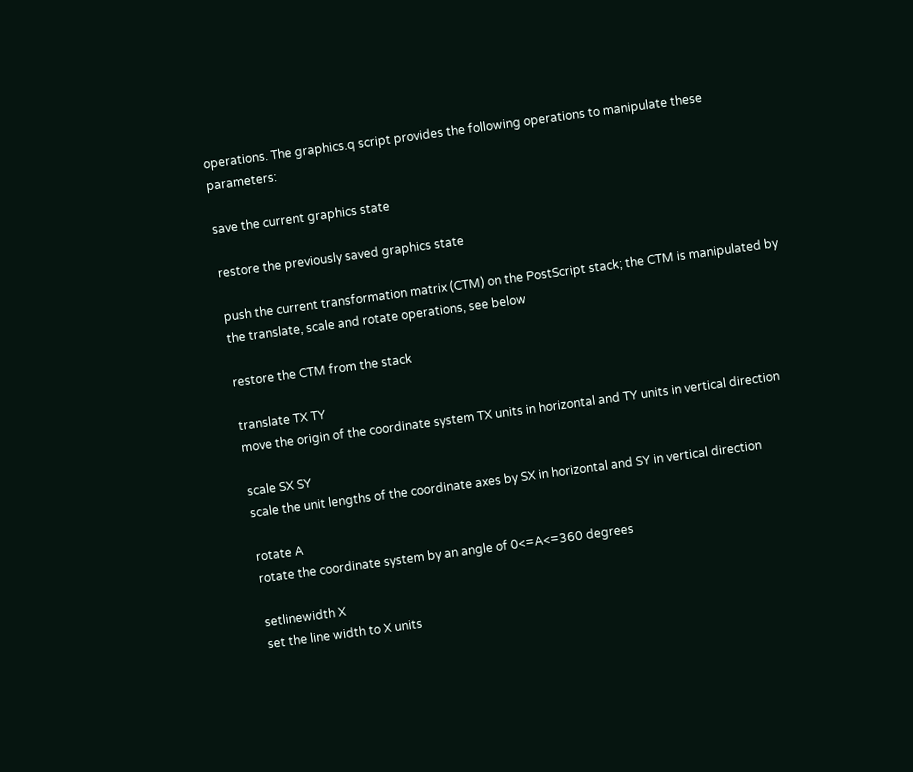operations. The graphics.q script provides the following operations to manipulate these parameters:

save the current graphics state

restore the previously saved graphics state

push the current transformation matrix (CTM) on the PostScript stack; the CTM is manipulated by the translate, scale and rotate operations, see below

restore the CTM from the stack

translate TX TY
move the origin of the coordinate system TX units in horizontal and TY units in vertical direction

scale SX SY
scale the unit lengths of the coordinate axes by SX in horizontal and SY in vertical direction

rotate A
rotate the coordinate system by an angle of 0<=A<=360 degrees

setlinewidth X
set the line width to X units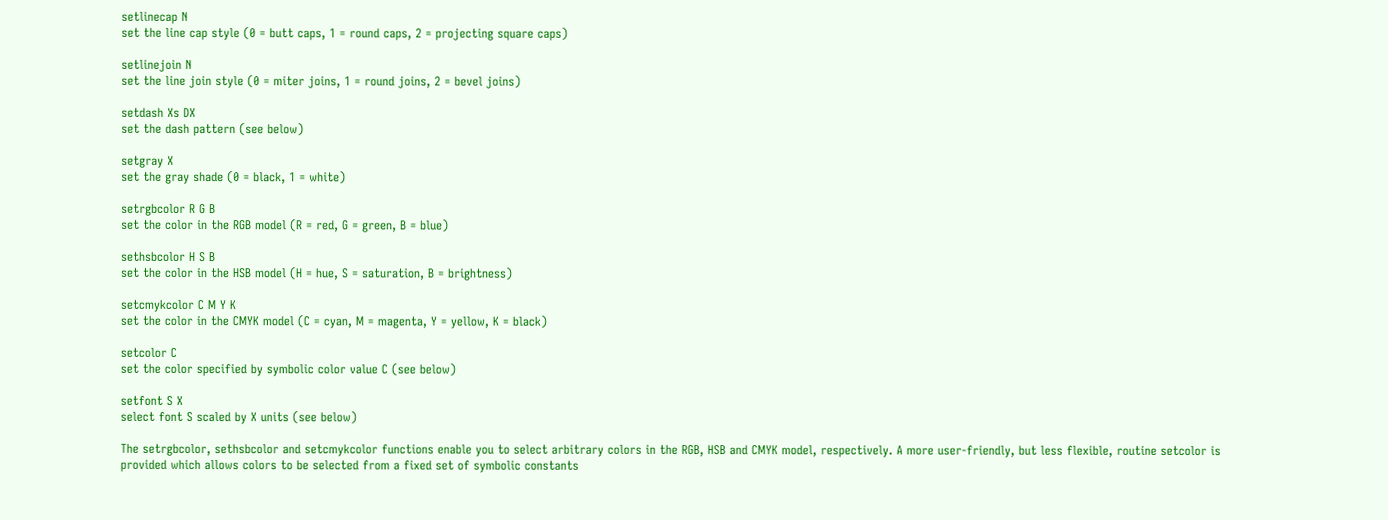setlinecap N
set the line cap style (0 = butt caps, 1 = round caps, 2 = projecting square caps)

setlinejoin N
set the line join style (0 = miter joins, 1 = round joins, 2 = bevel joins)

setdash Xs DX
set the dash pattern (see below)

setgray X
set the gray shade (0 = black, 1 = white)

setrgbcolor R G B
set the color in the RGB model (R = red, G = green, B = blue)

sethsbcolor H S B
set the color in the HSB model (H = hue, S = saturation, B = brightness)

setcmykcolor C M Y K
set the color in the CMYK model (C = cyan, M = magenta, Y = yellow, K = black)

setcolor C
set the color specified by symbolic color value C (see below)

setfont S X
select font S scaled by X units (see below)

The setrgbcolor, sethsbcolor and setcmykcolor functions enable you to select arbitrary colors in the RGB, HSB and CMYK model, respectively. A more user-friendly, but less flexible, routine setcolor is provided which allows colors to be selected from a fixed set of symbolic constants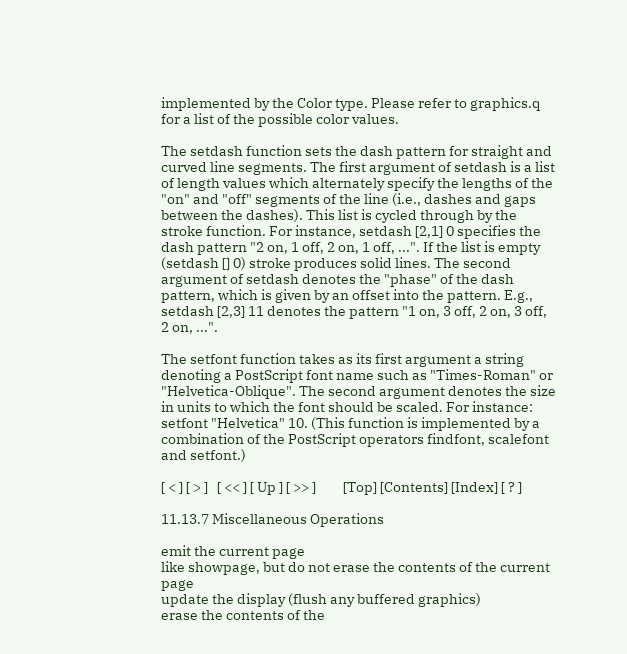implemented by the Color type. Please refer to graphics.q for a list of the possible color values.

The setdash function sets the dash pattern for straight and curved line segments. The first argument of setdash is a list of length values which alternately specify the lengths of the "on" and "off" segments of the line (i.e., dashes and gaps between the dashes). This list is cycled through by the stroke function. For instance, setdash [2,1] 0 specifies the dash pattern "2 on, 1 off, 2 on, 1 off, ...". If the list is empty (setdash [] 0) stroke produces solid lines. The second argument of setdash denotes the "phase" of the dash pattern, which is given by an offset into the pattern. E.g., setdash [2,3] 11 denotes the pattern "1 on, 3 off, 2 on, 3 off, 2 on, ...".

The setfont function takes as its first argument a string denoting a PostScript font name such as "Times-Roman" or "Helvetica-Oblique". The second argument denotes the size in units to which the font should be scaled. For instance: setfont "Helvetica" 10. (This function is implemented by a combination of the PostScript operators findfont, scalefont and setfont.)

[ < ] [ > ]   [ << ] [ Up ] [ >> ]         [Top] [Contents] [Index] [ ? ]

11.13.7 Miscellaneous Operations

emit the current page
like showpage, but do not erase the contents of the current page
update the display (flush any buffered graphics)
erase the contents of the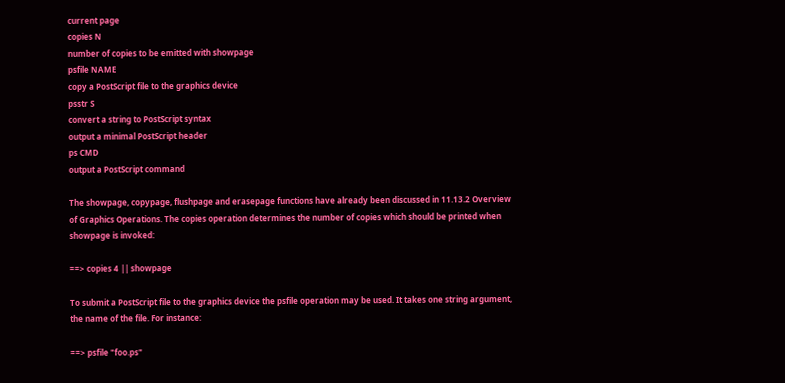current page
copies N
number of copies to be emitted with showpage
psfile NAME
copy a PostScript file to the graphics device
psstr S
convert a string to PostScript syntax
output a minimal PostScript header
ps CMD
output a PostScript command

The showpage, copypage, flushpage and erasepage functions have already been discussed in 11.13.2 Overview of Graphics Operations. The copies operation determines the number of copies which should be printed when showpage is invoked:

==> copies 4 || showpage

To submit a PostScript file to the graphics device the psfile operation may be used. It takes one string argument, the name of the file. For instance:

==> psfile "foo.ps"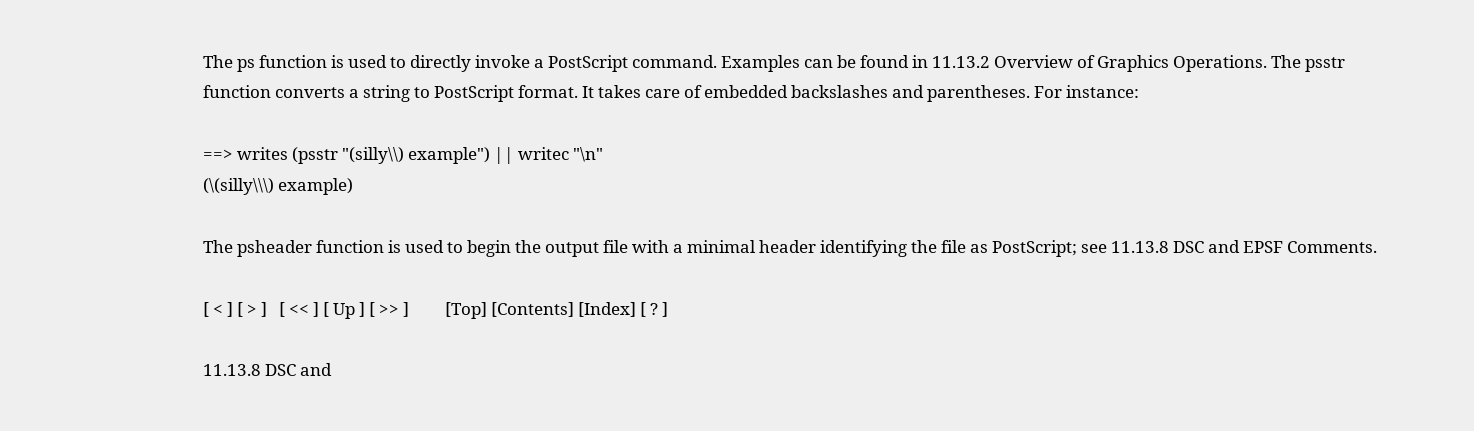The ps function is used to directly invoke a PostScript command. Examples can be found in 11.13.2 Overview of Graphics Operations. The psstr function converts a string to PostScript format. It takes care of embedded backslashes and parentheses. For instance:

==> writes (psstr "(silly\\) example") || writec "\n"
(\(silly\\\) example)

The psheader function is used to begin the output file with a minimal header identifying the file as PostScript; see 11.13.8 DSC and EPSF Comments.

[ < ] [ > ]   [ << ] [ Up ] [ >> ]         [Top] [Contents] [Index] [ ? ]

11.13.8 DSC and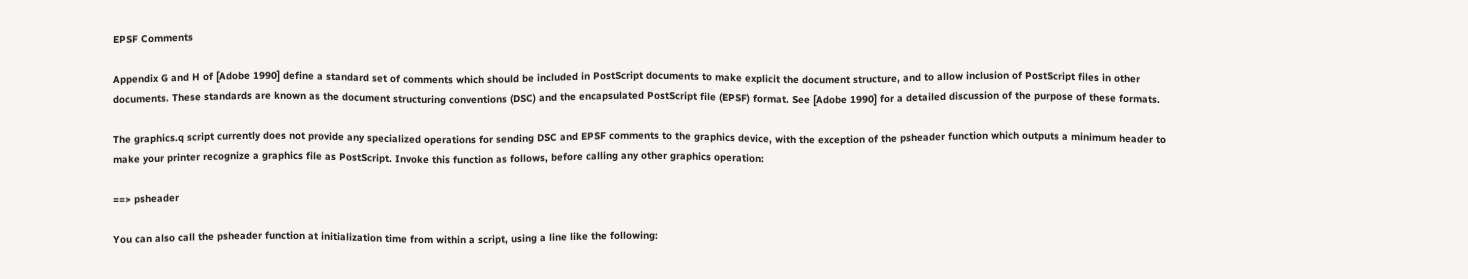EPSF Comments

Appendix G and H of [Adobe 1990] define a standard set of comments which should be included in PostScript documents to make explicit the document structure, and to allow inclusion of PostScript files in other documents. These standards are known as the document structuring conventions (DSC) and the encapsulated PostScript file (EPSF) format. See [Adobe 1990] for a detailed discussion of the purpose of these formats.

The graphics.q script currently does not provide any specialized operations for sending DSC and EPSF comments to the graphics device, with the exception of the psheader function which outputs a minimum header to make your printer recognize a graphics file as PostScript. Invoke this function as follows, before calling any other graphics operation:

==> psheader

You can also call the psheader function at initialization time from within a script, using a line like the following: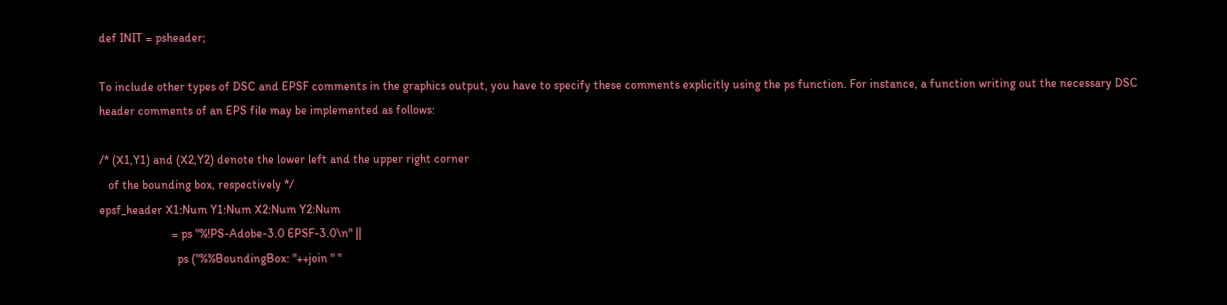def INIT = psheader;

To include other types of DSC and EPSF comments in the graphics output, you have to specify these comments explicitly using the ps function. For instance, a function writing out the necessary DSC header comments of an EPS file may be implemented as follows:

/* (X1,Y1) and (X2,Y2) denote the lower left and the upper right corner
   of the bounding box, respectively */
epsf_header X1:Num Y1:Num X2:Num Y2:Num
                        = ps "%!PS-Adobe-3.0 EPSF-3.0\n" ||
                          ps ("%%BoundingBox: "++join " "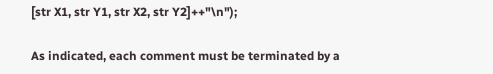[str X1, str Y1, str X2, str Y2]++"\n");

As indicated, each comment must be terminated by a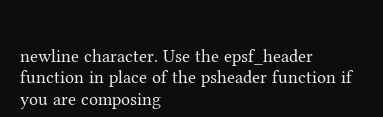newline character. Use the epsf_header function in place of the psheader function if you are composing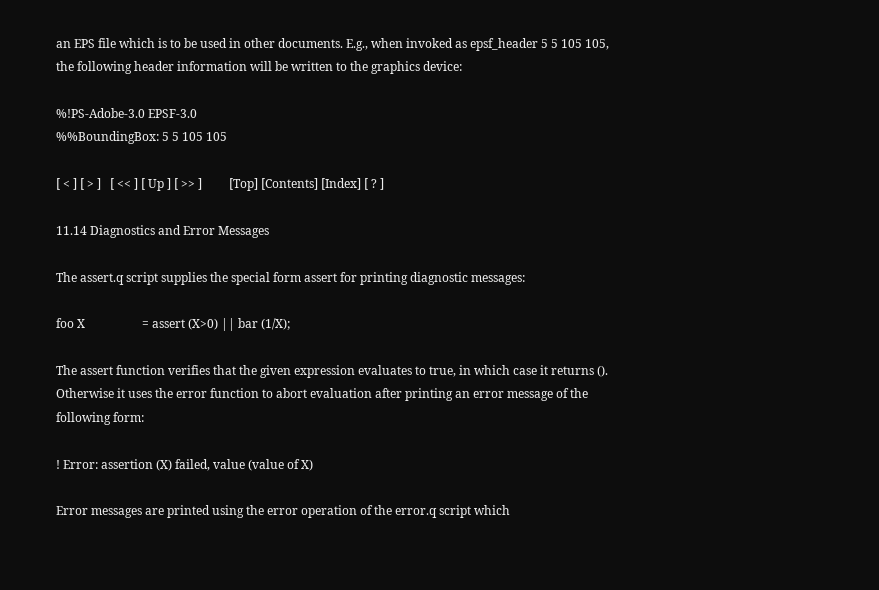an EPS file which is to be used in other documents. E.g., when invoked as epsf_header 5 5 105 105, the following header information will be written to the graphics device:

%!PS-Adobe-3.0 EPSF-3.0
%%BoundingBox: 5 5 105 105

[ < ] [ > ]   [ << ] [ Up ] [ >> ]         [Top] [Contents] [Index] [ ? ]

11.14 Diagnostics and Error Messages

The assert.q script supplies the special form assert for printing diagnostic messages:

foo X                   = assert (X>0) || bar (1/X);

The assert function verifies that the given expression evaluates to true, in which case it returns (). Otherwise it uses the error function to abort evaluation after printing an error message of the following form:

! Error: assertion (X) failed, value (value of X)

Error messages are printed using the error operation of the error.q script which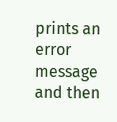prints an error message and then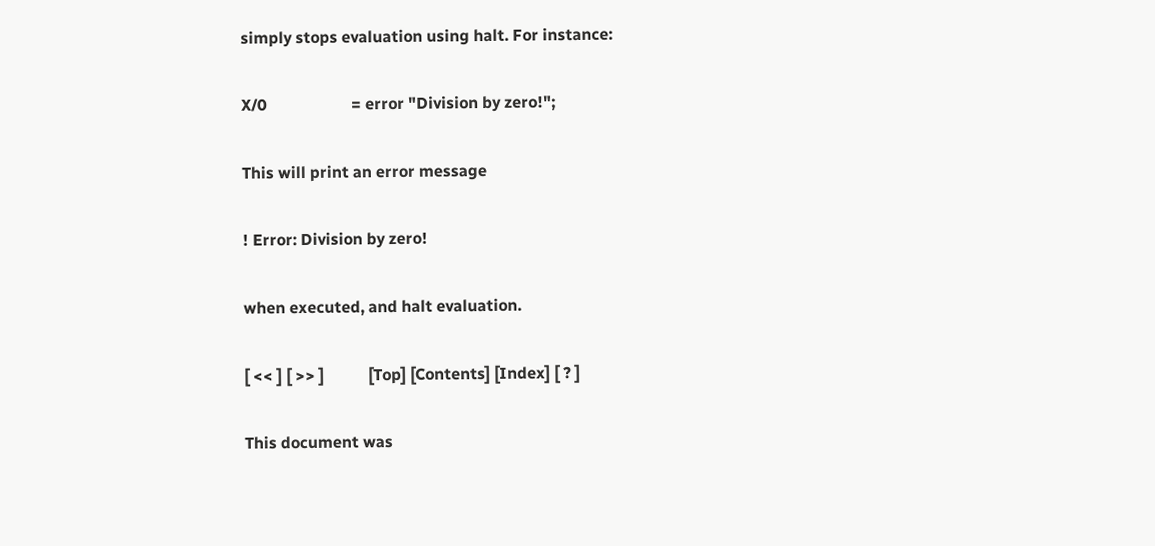simply stops evaluation using halt. For instance:

X/0                     = error "Division by zero!";

This will print an error message

! Error: Division by zero!

when executed, and halt evaluation.

[ << ] [ >> ]           [Top] [Contents] [Index] [ ? ]

This document was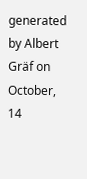generated by Albert Gräf on October, 14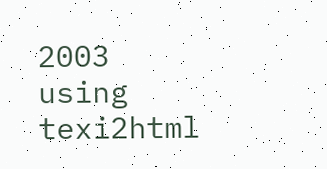2003 using texi2html